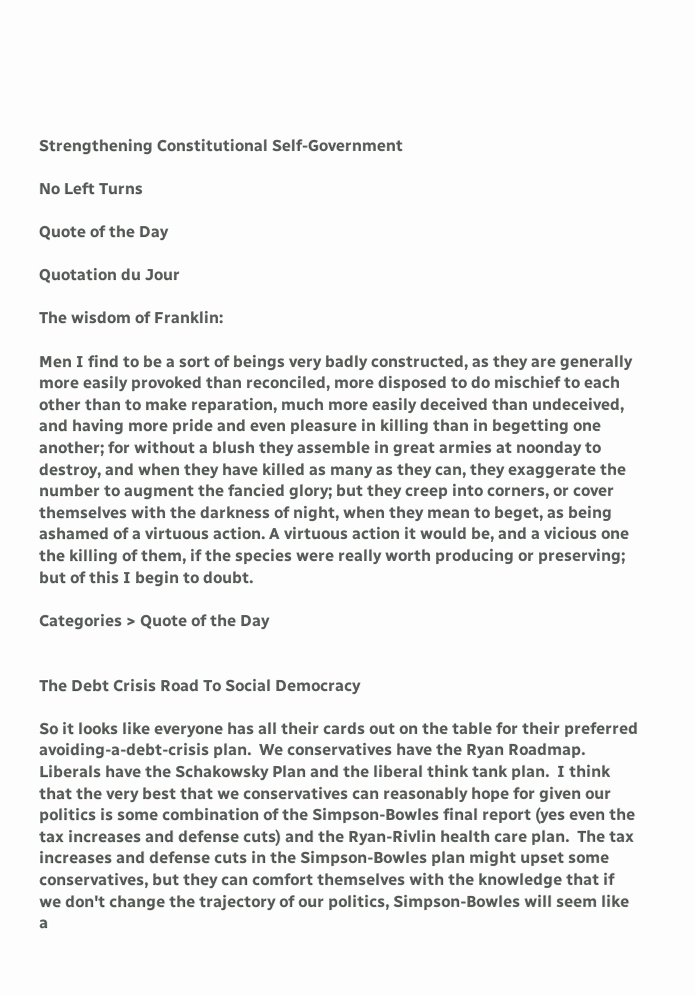Strengthening Constitutional Self-Government

No Left Turns

Quote of the Day

Quotation du Jour

The wisdom of Franklin:

Men I find to be a sort of beings very badly constructed, as they are generally more easily provoked than reconciled, more disposed to do mischief to each other than to make reparation, much more easily deceived than undeceived, and having more pride and even pleasure in killing than in begetting one another; for without a blush they assemble in great armies at noonday to destroy, and when they have killed as many as they can, they exaggerate the number to augment the fancied glory; but they creep into corners, or cover themselves with the darkness of night, when they mean to beget, as being ashamed of a virtuous action. A virtuous action it would be, and a vicious one the killing of them, if the species were really worth producing or preserving; but of this I begin to doubt.

Categories > Quote of the Day


The Debt Crisis Road To Social Democracy

So it looks like everyone has all their cards out on the table for their preferred avoiding-a-debt-crisis plan.  We conservatives have the Ryan Roadmap.  Liberals have the Schakowsky Plan and the liberal think tank plan.  I think that the very best that we conservatives can reasonably hope for given our politics is some combination of the Simpson-Bowles final report (yes even the tax increases and defense cuts) and the Ryan-Rivlin health care plan.  The tax increases and defense cuts in the Simpson-Bowles plan might upset some conservatives, but they can comfort themselves with the knowledge that if we don't change the trajectory of our politics, Simpson-Bowles will seem like a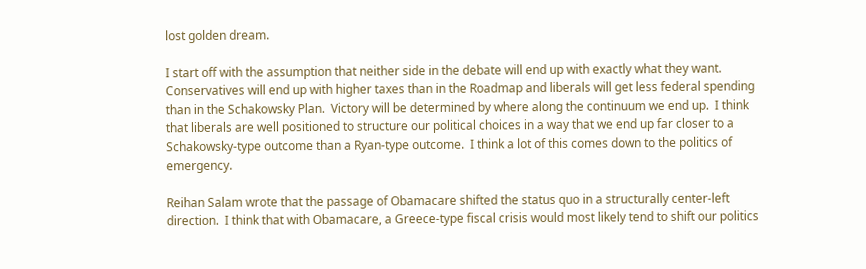lost golden dream.

I start off with the assumption that neither side in the debate will end up with exactly what they want.  Conservatives will end up with higher taxes than in the Roadmap and liberals will get less federal spending than in the Schakowsky Plan.  Victory will be determined by where along the continuum we end up.  I think that liberals are well positioned to structure our political choices in a way that we end up far closer to a Schakowsky-type outcome than a Ryan-type outcome.  I think a lot of this comes down to the politics of emergency.

Reihan Salam wrote that the passage of Obamacare shifted the status quo in a structurally center-left direction.  I think that with Obamacare, a Greece-type fiscal crisis would most likely tend to shift our politics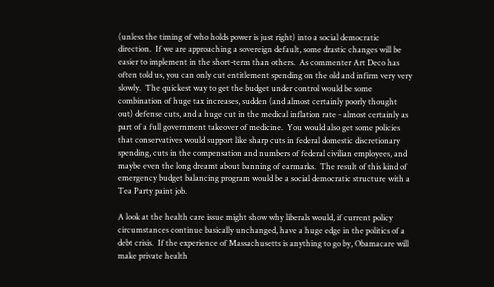(unless the timing of who holds power is just right) into a social democratic direction.  If we are approaching a sovereign default, some drastic changes will be easier to implement in the short-term than others.  As commenter Art Deco has often told us, you can only cut entitlement spending on the old and infirm very very slowly.  The quickest way to get the budget under control would be some combination of huge tax increases, sudden (and almost certainly poorly thought out) defense cuts, and a huge cut in the medical inflation rate - almost certainly as part of a full government takeover of medicine.  You would also get some policies that conservatives would support like sharp cuts in federal domestic discretionary spending, cuts in the compensation and numbers of federal civilian employees, and maybe even the long dreamt about banning of earmarks.  The result of this kind of emergency budget balancing program would be a social democratic structure with a Tea Party paint job.

A look at the health care issue might show why liberals would, if current policy circumstances continue basically unchanged, have a huge edge in the politics of a debt crisis.  If the experience of Massachusetts is anything to go by, Obamacare will make private health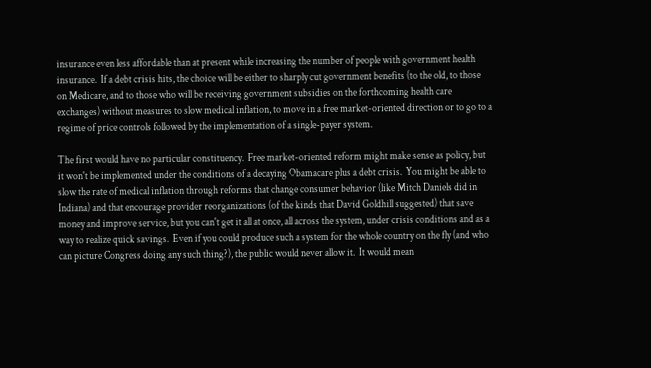insurance even less affordable than at present while increasing the number of people with government health insurance.  If a debt crisis hits, the choice will be either to sharply cut government benefits (to the old, to those on Medicare, and to those who will be receiving government subsidies on the forthcoming health care exchanges) without measures to slow medical inflation, to move in a free market-oriented direction or to go to a regime of price controls followed by the implementation of a single-payer system.

The first would have no particular constituency.  Free market-oriented reform might make sense as policy, but it won't be implemented under the conditions of a decaying Obamacare plus a debt crisis.  You might be able to slow the rate of medical inflation through reforms that change consumer behavior (like Mitch Daniels did in Indiana) and that encourage provider reorganizations (of the kinds that David Goldhill suggested) that save money and improve service, but you can't get it all at once, all across the system, under crisis conditions and as a way to realize quick savings.  Even if you could produce such a system for the whole country on the fly (and who can picture Congress doing any such thing?), the public would never allow it.  It would mean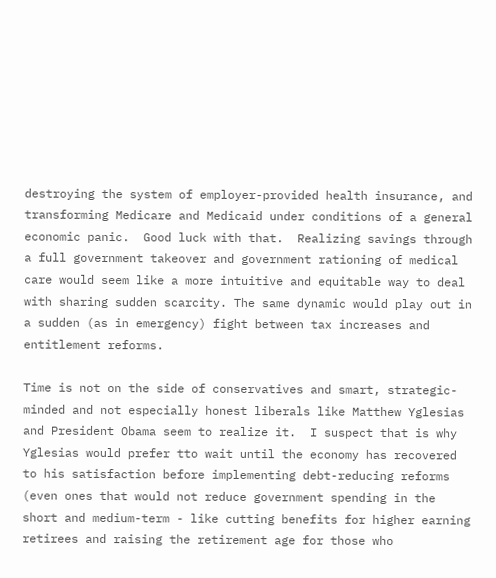destroying the system of employer-provided health insurance, and transforming Medicare and Medicaid under conditions of a general economic panic.  Good luck with that.  Realizing savings through a full government takeover and government rationing of medical care would seem like a more intuitive and equitable way to deal with sharing sudden scarcity. The same dynamic would play out in a sudden (as in emergency) fight between tax increases and entitlement reforms.

Time is not on the side of conservatives and smart, strategic-minded and not especially honest liberals like Matthew Yglesias and President Obama seem to realize it.  I suspect that is why Yglesias would prefer tto wait until the economy has recovered to his satisfaction before implementing debt-reducing reforms (even ones that would not reduce government spending in the short and medium-term - like cutting benefits for higher earning retirees and raising the retirement age for those who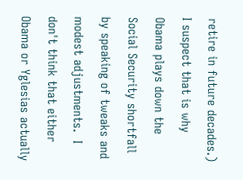retire in future decades.)  I suspect that is why Obama plays down the Social Security shortfall by speaking of tweaks and modest adjustments.  I don't think that either Obama or Yglesias actually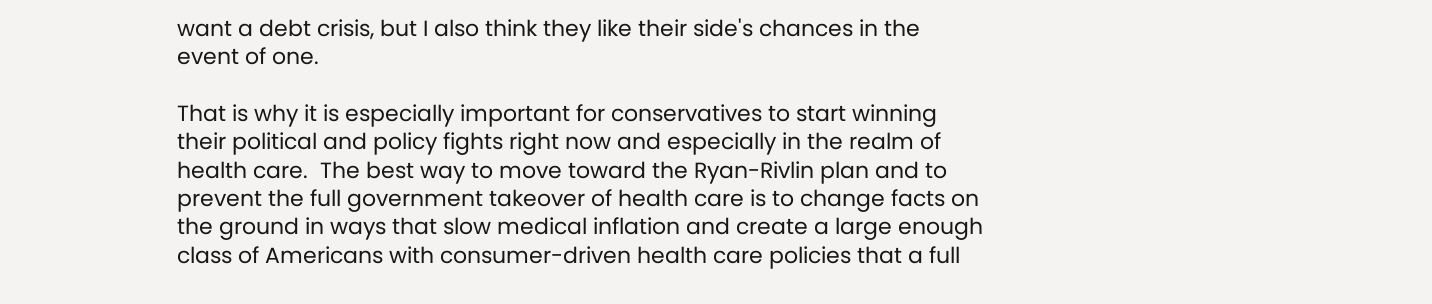want a debt crisis, but I also think they like their side's chances in the event of one.

That is why it is especially important for conservatives to start winning their political and policy fights right now and especially in the realm of health care.  The best way to move toward the Ryan-Rivlin plan and to prevent the full government takeover of health care is to change facts on the ground in ways that slow medical inflation and create a large enough class of Americans with consumer-driven health care policies that a full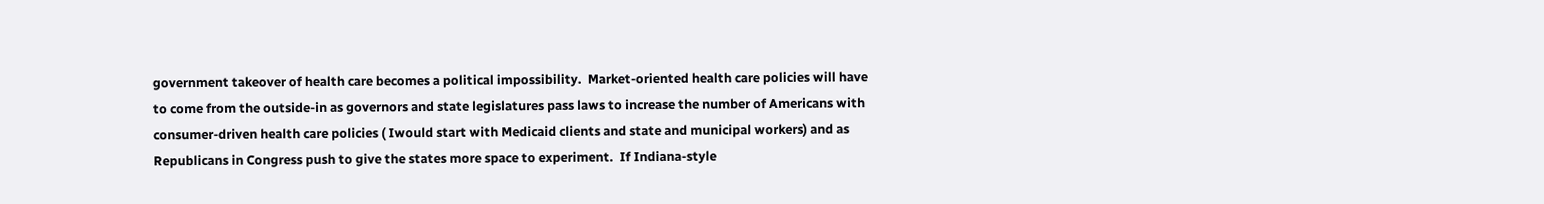government takeover of health care becomes a political impossibility.  Market-oriented health care policies will have to come from the outside-in as governors and state legislatures pass laws to increase the number of Americans with consumer-driven health care policies ( Iwould start with Medicaid clients and state and municipal workers) and as Republicans in Congress push to give the states more space to experiment.  If Indiana-style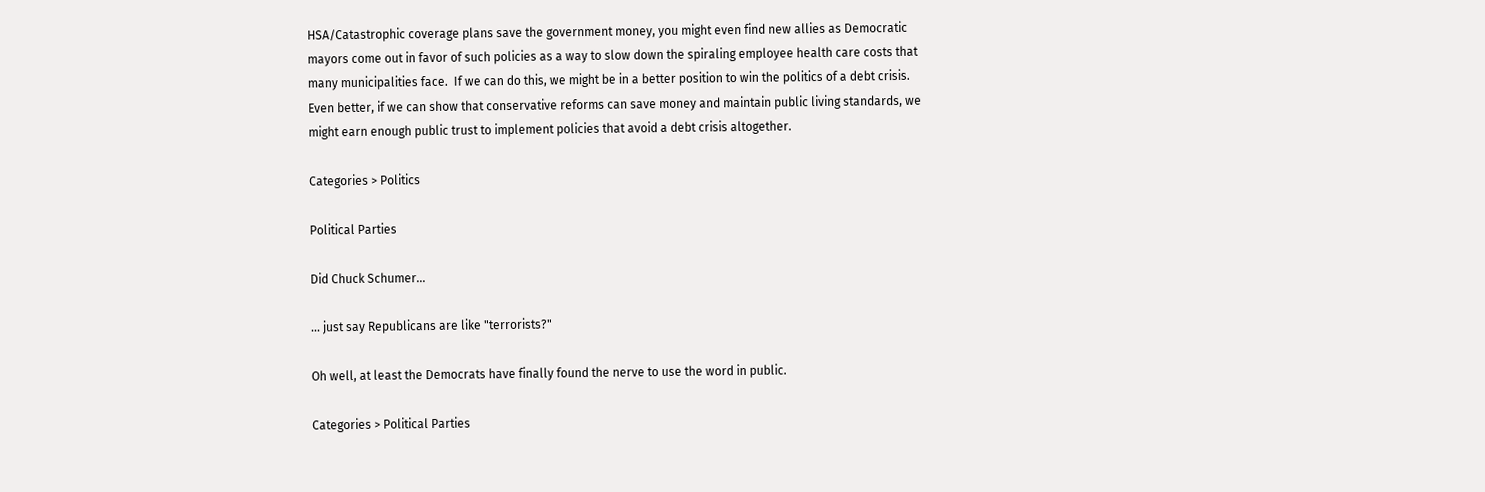HSA/Catastrophic coverage plans save the government money, you might even find new allies as Democratic mayors come out in favor of such policies as a way to slow down the spiraling employee health care costs that many municipalities face.  If we can do this, we might be in a better position to win the politics of a debt crisis.  Even better, if we can show that conservative reforms can save money and maintain public living standards, we might earn enough public trust to implement policies that avoid a debt crisis altogether.

Categories > Politics

Political Parties

Did Chuck Schumer...

... just say Republicans are like "terrorists?"

Oh well, at least the Democrats have finally found the nerve to use the word in public.

Categories > Political Parties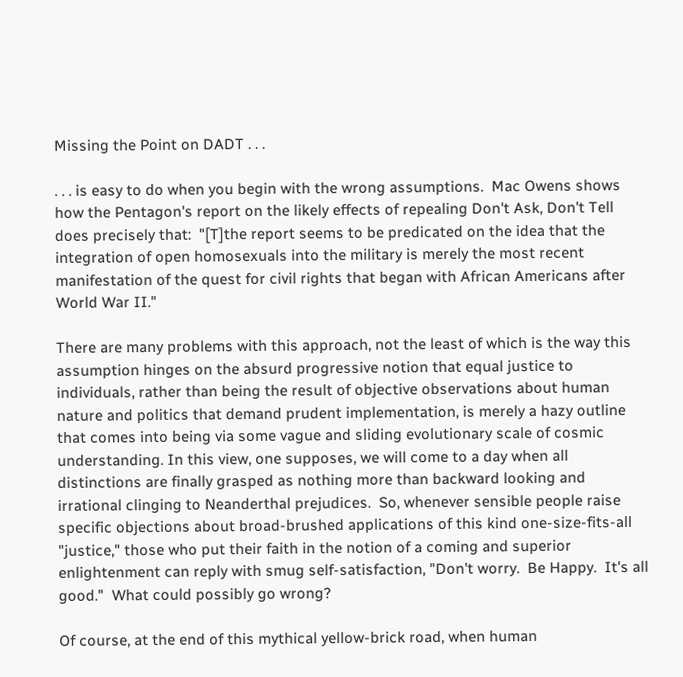Missing the Point on DADT . . .

. . . is easy to do when you begin with the wrong assumptions.  Mac Owens shows how the Pentagon's report on the likely effects of repealing Don't Ask, Don't Tell does precisely that:  "[T]the report seems to be predicated on the idea that the integration of open homosexuals into the military is merely the most recent manifestation of the quest for civil rights that began with African Americans after World War II."

There are many problems with this approach, not the least of which is the way this assumption hinges on the absurd progressive notion that equal justice to individuals, rather than being the result of objective observations about human nature and politics that demand prudent implementation, is merely a hazy outline that comes into being via some vague and sliding evolutionary scale of cosmic understanding. In this view, one supposes, we will come to a day when all distinctions are finally grasped as nothing more than backward looking and irrational clinging to Neanderthal prejudices.  So, whenever sensible people raise specific objections about broad-brushed applications of this kind one-size-fits-all "justice," those who put their faith in the notion of a coming and superior enlightenment can reply with smug self-satisfaction, "Don't worry.  Be Happy.  It's all good."  What could possibly go wrong?

Of course, at the end of this mythical yellow-brick road, when human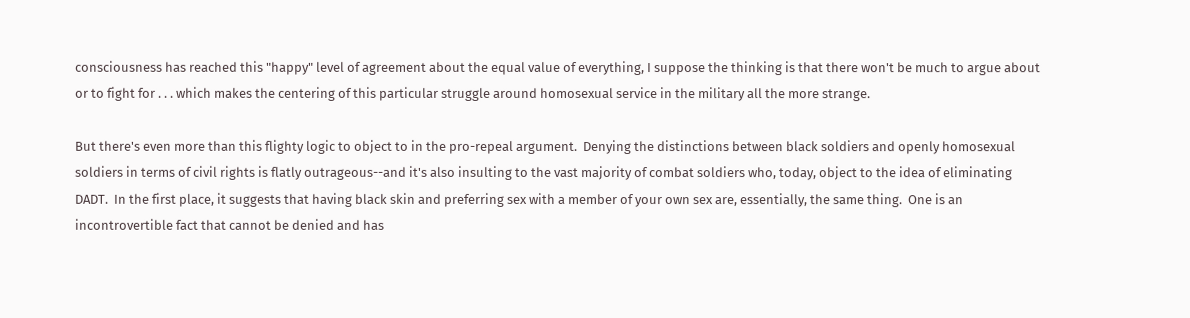consciousness has reached this "happy" level of agreement about the equal value of everything, I suppose the thinking is that there won't be much to argue about or to fight for . . . which makes the centering of this particular struggle around homosexual service in the military all the more strange.

But there's even more than this flighty logic to object to in the pro-repeal argument.  Denying the distinctions between black soldiers and openly homosexual soldiers in terms of civil rights is flatly outrageous--and it's also insulting to the vast majority of combat soldiers who, today, object to the idea of eliminating DADT.  In the first place, it suggests that having black skin and preferring sex with a member of your own sex are, essentially, the same thing.  One is an incontrovertible fact that cannot be denied and has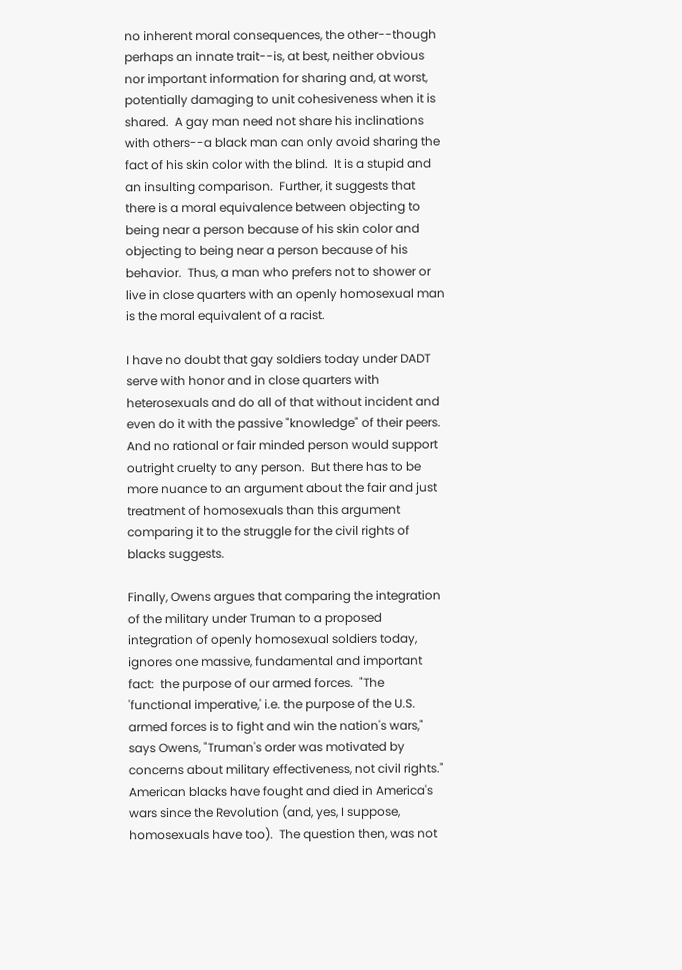no inherent moral consequences, the other--though perhaps an innate trait--is, at best, neither obvious nor important information for sharing and, at worst, potentially damaging to unit cohesiveness when it is shared.  A gay man need not share his inclinations with others--a black man can only avoid sharing the fact of his skin color with the blind.  It is a stupid and an insulting comparison.  Further, it suggests that there is a moral equivalence between objecting to being near a person because of his skin color and objecting to being near a person because of his behavior.  Thus, a man who prefers not to shower or live in close quarters with an openly homosexual man is the moral equivalent of a racist.

I have no doubt that gay soldiers today under DADT serve with honor and in close quarters with heterosexuals and do all of that without incident and even do it with the passive "knowledge" of their peers.  And no rational or fair minded person would support outright cruelty to any person.  But there has to be more nuance to an argument about the fair and just treatment of homosexuals than this argument comparing it to the struggle for the civil rights of blacks suggests.

Finally, Owens argues that comparing the integration of the military under Truman to a proposed integration of openly homosexual soldiers today, ignores one massive, fundamental and important fact:  the purpose of our armed forces.  "The 'functional imperative,' i.e. the purpose of the U.S. armed forces is to fight and win the nation's wars," says Owens, "Truman's order was motivated by concerns about military effectiveness, not civil rights."  American blacks have fought and died in America's wars since the Revolution (and, yes, I suppose, homosexuals have too).  The question then, was not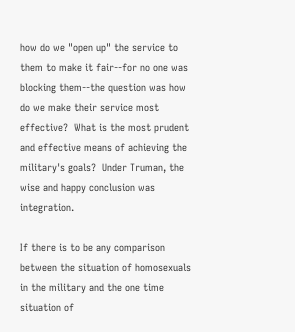how do we "open up" the service to them to make it fair--for no one was blocking them--the question was how do we make their service most effective?  What is the most prudent and effective means of achieving the military's goals?  Under Truman, the wise and happy conclusion was integration.

If there is to be any comparison between the situation of homosexuals in the military and the one time situation of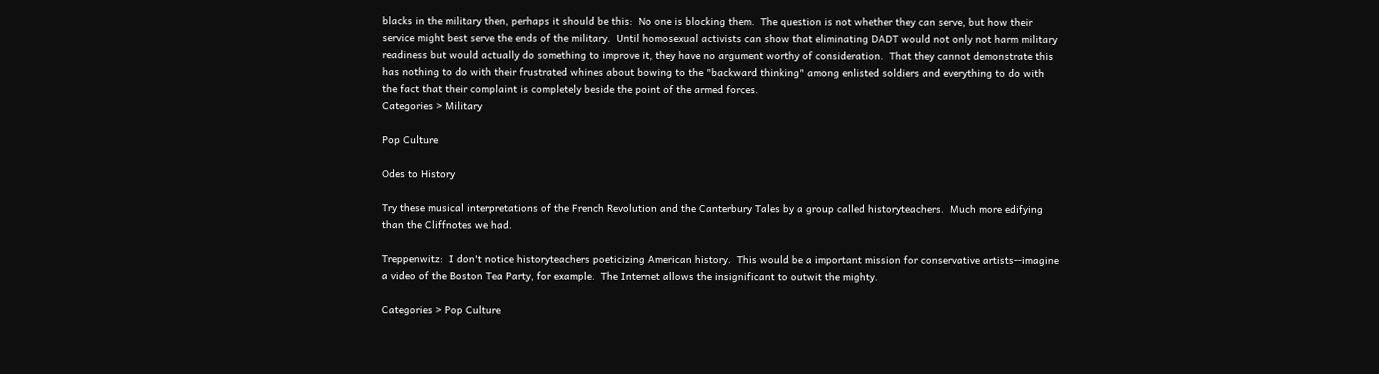blacks in the military then, perhaps it should be this:  No one is blocking them.  The question is not whether they can serve, but how their service might best serve the ends of the military.  Until homosexual activists can show that eliminating DADT would not only not harm military readiness but would actually do something to improve it, they have no argument worthy of consideration.  That they cannot demonstrate this has nothing to do with their frustrated whines about bowing to the "backward thinking" among enlisted soldiers and everything to do with the fact that their complaint is completely beside the point of the armed forces.
Categories > Military

Pop Culture

Odes to History

Try these musical interpretations of the French Revolution and the Canterbury Tales by a group called historyteachers.  Much more edifying than the Cliffnotes we had.

Treppenwitz:  I don't notice historyteachers poeticizing American history.  This would be a important mission for conservative artists--imagine a video of the Boston Tea Party, for example.  The Internet allows the insignificant to outwit the mighty.

Categories > Pop Culture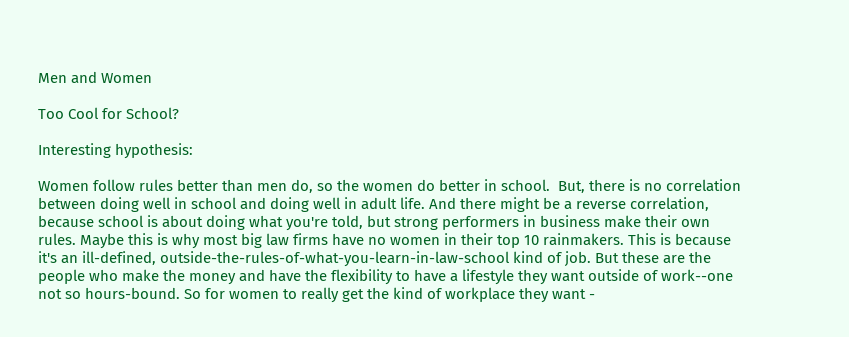Men and Women

Too Cool for School?

Interesting hypothesis:

Women follow rules better than men do, so the women do better in school.  But, there is no correlation between doing well in school and doing well in adult life. And there might be a reverse correlation, because school is about doing what you're told, but strong performers in business make their own rules. Maybe this is why most big law firms have no women in their top 10 rainmakers. This is because it's an ill-defined, outside-the-rules-of-what-you-learn-in-law-school kind of job. But these are the people who make the money and have the flexibility to have a lifestyle they want outside of work--one not so hours-bound. So for women to really get the kind of workplace they want -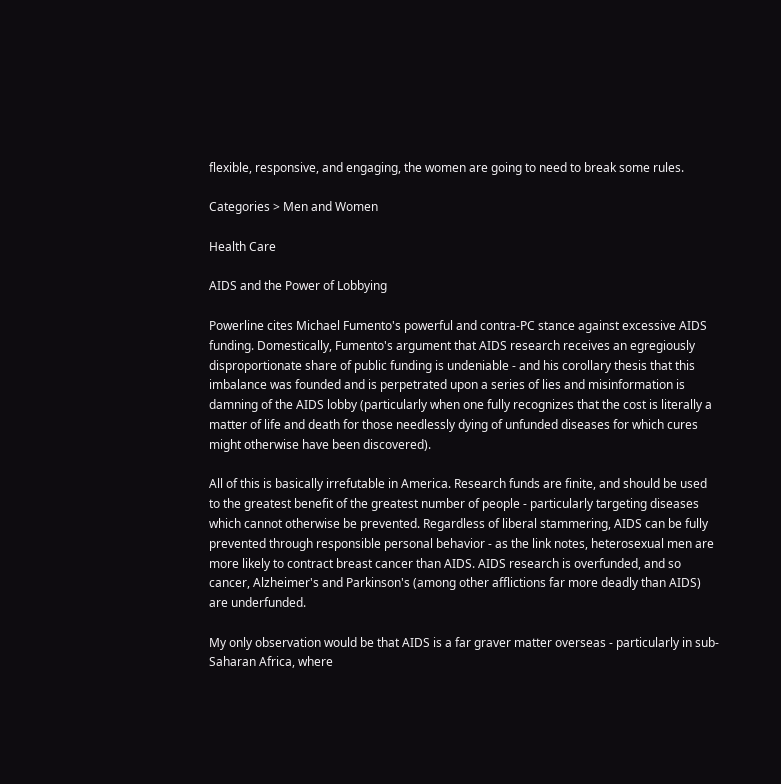flexible, responsive, and engaging, the women are going to need to break some rules.

Categories > Men and Women

Health Care

AIDS and the Power of Lobbying

Powerline cites Michael Fumento's powerful and contra-PC stance against excessive AIDS funding. Domestically, Fumento's argument that AIDS research receives an egregiously disproportionate share of public funding is undeniable - and his corollary thesis that this imbalance was founded and is perpetrated upon a series of lies and misinformation is damning of the AIDS lobby (particularly when one fully recognizes that the cost is literally a matter of life and death for those needlessly dying of unfunded diseases for which cures might otherwise have been discovered).

All of this is basically irrefutable in America. Research funds are finite, and should be used to the greatest benefit of the greatest number of people - particularly targeting diseases which cannot otherwise be prevented. Regardless of liberal stammering, AIDS can be fully prevented through responsible personal behavior - as the link notes, heterosexual men are more likely to contract breast cancer than AIDS. AIDS research is overfunded, and so cancer, Alzheimer's and Parkinson's (among other afflictions far more deadly than AIDS) are underfunded.

My only observation would be that AIDS is a far graver matter overseas - particularly in sub-Saharan Africa, where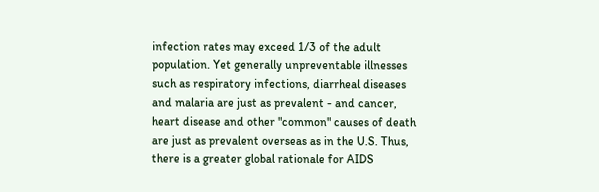infection rates may exceed 1/3 of the adult population. Yet generally unpreventable illnesses such as respiratory infections, diarrheal diseases and malaria are just as prevalent - and cancer, heart disease and other "common" causes of death are just as prevalent overseas as in the U.S. Thus, there is a greater global rationale for AIDS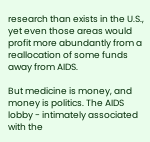research than exists in the U.S., yet even those areas would profit more abundantly from a reallocation of some funds away from AIDS.

But medicine is money, and money is politics. The AIDS lobby - intimately associated with the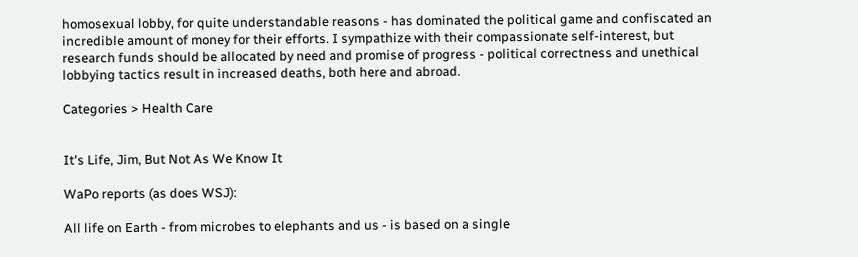homosexual lobby, for quite understandable reasons - has dominated the political game and confiscated an incredible amount of money for their efforts. I sympathize with their compassionate self-interest, but research funds should be allocated by need and promise of progress - political correctness and unethical lobbying tactics result in increased deaths, both here and abroad.

Categories > Health Care


It's Life, Jim, But Not As We Know It

WaPo reports (as does WSJ):

All life on Earth - from microbes to elephants and us - is based on a single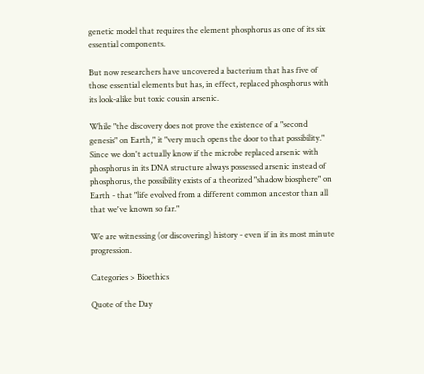genetic model that requires the element phosphorus as one of its six essential components.

But now researchers have uncovered a bacterium that has five of those essential elements but has, in effect, replaced phosphorus with its look-alike but toxic cousin arsenic.

While "the discovery does not prove the existence of a "second genesis" on Earth," it "very much opens the door to that possibility." Since we don't actually know if the microbe replaced arsenic with phosphorus in its DNA structure always possessed arsenic instead of phosphorus, the possibility exists of a theorized "shadow biosphere" on Earth - that "life evolved from a different common ancestor than all that we've known so far."

We are witnessing (or discovering) history - even if in its most minute progression.

Categories > Bioethics

Quote of the Day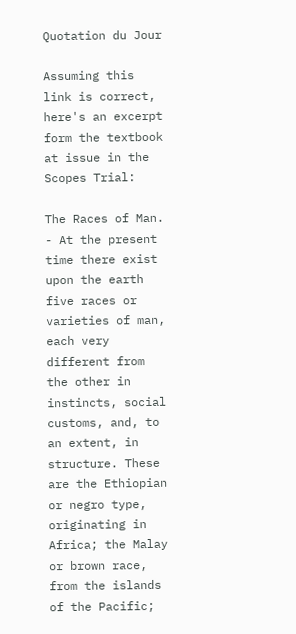Quotation du Jour

Assuming this link is correct, here's an excerpt form the textbook at issue in the Scopes Trial:

The Races of Man. - At the present time there exist upon the earth five races or varieties of man, each very different from the other in instincts, social customs, and, to an extent, in structure. These are the Ethiopian or negro type, originating in Africa; the Malay or brown race, from the islands of the Pacific;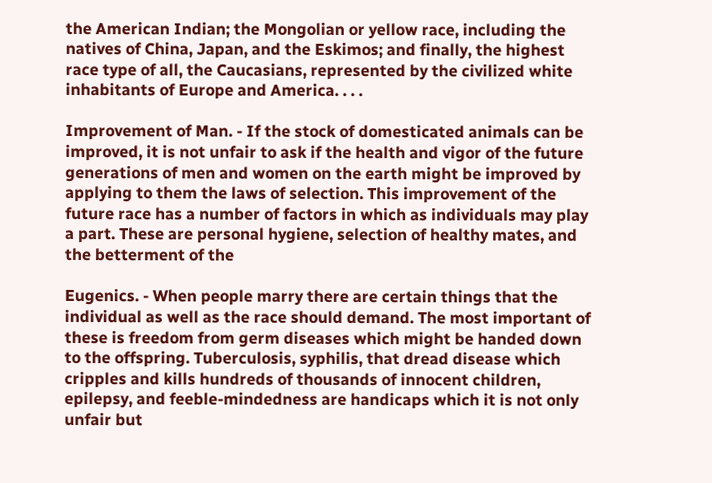the American Indian; the Mongolian or yellow race, including the natives of China, Japan, and the Eskimos; and finally, the highest race type of all, the Caucasians, represented by the civilized white inhabitants of Europe and America. . . .

Improvement of Man. - If the stock of domesticated animals can be improved, it is not unfair to ask if the health and vigor of the future generations of men and women on the earth might be improved by applying to them the laws of selection. This improvement of the future race has a number of factors in which as individuals may play a part. These are personal hygiene, selection of healthy mates, and the betterment of the

Eugenics. - When people marry there are certain things that the individual as well as the race should demand. The most important of these is freedom from germ diseases which might be handed down to the offspring. Tuberculosis, syphilis, that dread disease which cripples and kills hundreds of thousands of innocent children, epilepsy, and feeble-mindedness are handicaps which it is not only unfair but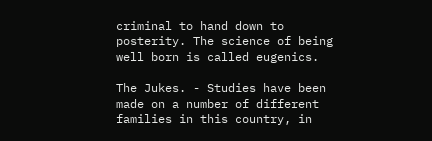criminal to hand down to posterity. The science of being well born is called eugenics.

The Jukes. - Studies have been made on a number of different families in this country, in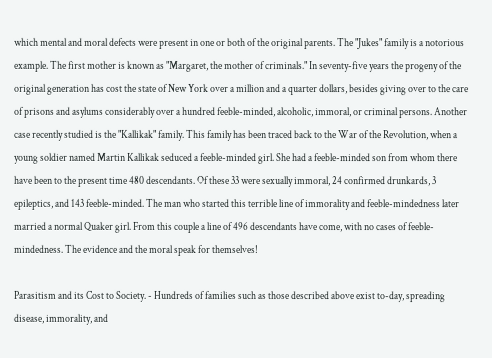which mental and moral defects were present in one or both of the original parents. The "Jukes" family is a notorious example. The first mother is known as "Margaret, the mother of criminals." In seventy-five years the progeny of the original generation has cost the state of New York over a million and a quarter dollars, besides giving over to the care of prisons and asylums considerably over a hundred feeble-minded, alcoholic, immoral, or criminal persons. Another case recently studied is the "Kallikak" family. This family has been traced back to the War of the Revolution, when a young soldier named Martin Kallikak seduced a feeble-minded girl. She had a feeble-minded son from whom there have been to the present time 480 descendants. Of these 33 were sexually immoral, 24 confirmed drunkards, 3 epileptics, and 143 feeble-minded. The man who started this terrible line of immorality and feeble-mindedness later married a normal Quaker girl. From this couple a line of 496 descendants have come, with no cases of feeble-mindedness. The evidence and the moral speak for themselves!

Parasitism and its Cost to Society. - Hundreds of families such as those described above exist to-day, spreading disease, immorality, and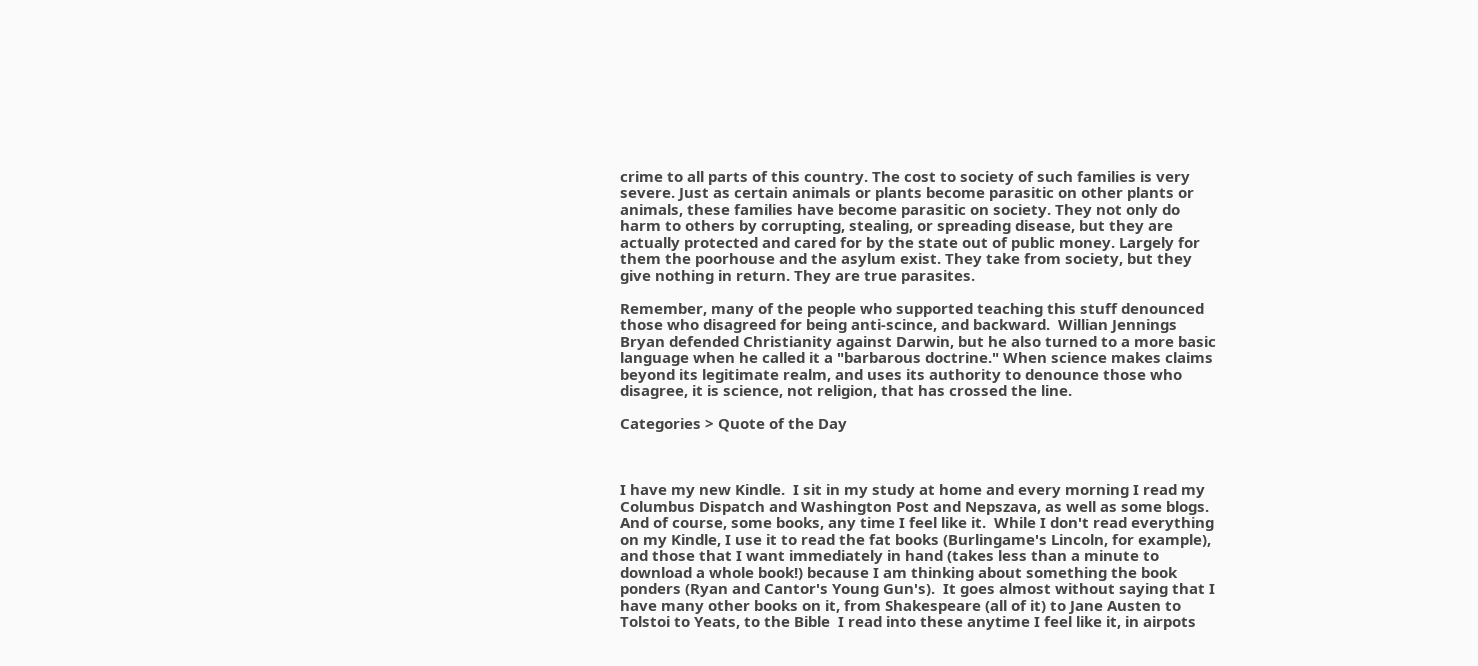crime to all parts of this country. The cost to society of such families is very severe. Just as certain animals or plants become parasitic on other plants or animals, these families have become parasitic on society. They not only do harm to others by corrupting, stealing, or spreading disease, but they are actually protected and cared for by the state out of public money. Largely for them the poorhouse and the asylum exist. They take from society, but they give nothing in return. They are true parasites.

Remember, many of the people who supported teaching this stuff denounced those who disagreed for being anti-scince, and backward.  Willian Jennings Bryan defended Christianity against Darwin, but he also turned to a more basic language when he called it a "barbarous doctrine." When science makes claims beyond its legitimate realm, and uses its authority to denounce those who disagree, it is science, not religion, that has crossed the line.

Categories > Quote of the Day



I have my new Kindle.  I sit in my study at home and every morning I read my Columbus Dispatch and Washington Post and Nepszava, as well as some blogs.  And of course, some books, any time I feel like it.  While I don't read everything on my Kindle, I use it to read the fat books (Burlingame's Lincoln, for example), and those that I want immediately in hand (takes less than a minute to download a whole book!) because I am thinking about something the book ponders (Ryan and Cantor's Young Gun's).  It goes almost without saying that I have many other books on it, from Shakespeare (all of it) to Jane Austen to Tolstoi to Yeats, to the Bible  I read into these anytime I feel like it, in airpots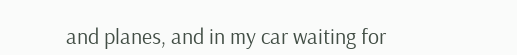and planes, and in my car waiting for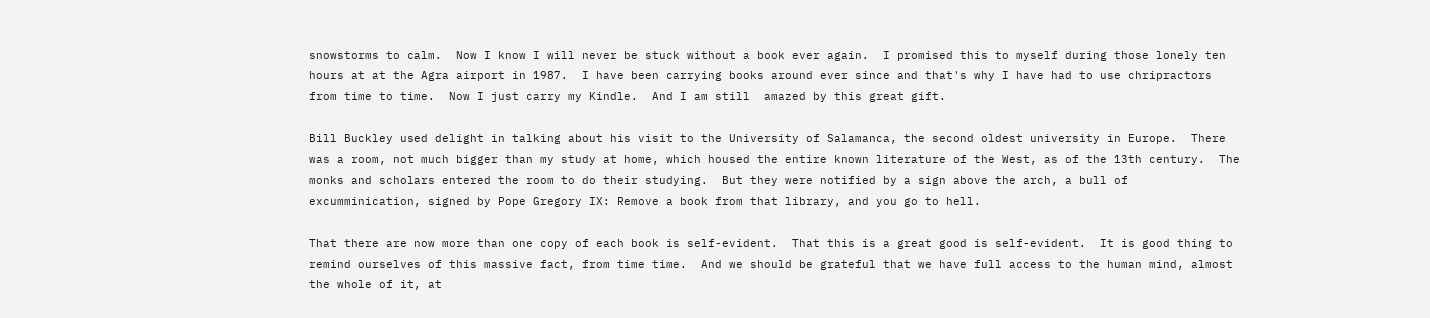snowstorms to calm.  Now I know I will never be stuck without a book ever again.  I promised this to myself during those lonely ten hours at at the Agra airport in 1987.  I have been carrying books around ever since and that's why I have had to use chripractors from time to time.  Now I just carry my Kindle.  And I am still  amazed by this great gift.

Bill Buckley used delight in talking about his visit to the University of Salamanca, the second oldest university in Europe.  There was a room, not much bigger than my study at home, which housed the entire known literature of the West, as of the 13th century.  The monks and scholars entered the room to do their studying.  But they were notified by a sign above the arch, a bull of excumminication, signed by Pope Gregory IX: Remove a book from that library, and you go to hell.

That there are now more than one copy of each book is self-evident.  That this is a great good is self-evident.  It is good thing to remind ourselves of this massive fact, from time time.  And we should be grateful that we have full access to the human mind, almost the whole of it, at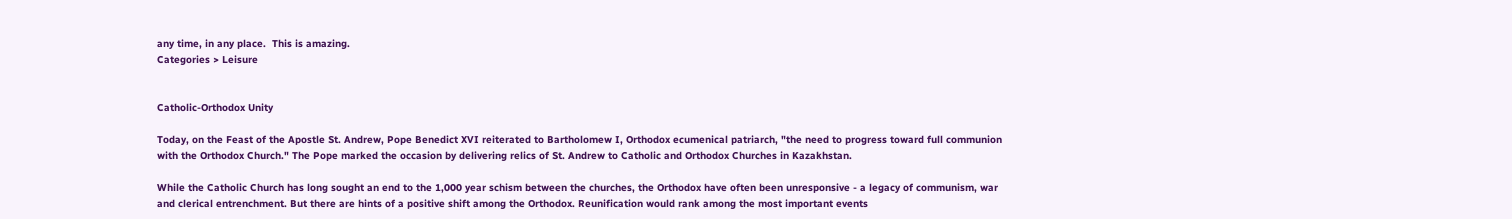any time, in any place.  This is amazing.
Categories > Leisure


Catholic-Orthodox Unity

Today, on the Feast of the Apostle St. Andrew, Pope Benedict XVI reiterated to Bartholomew I, Orthodox ecumenical patriarch, "the need to progress toward full communion with the Orthodox Church." The Pope marked the occasion by delivering relics of St. Andrew to Catholic and Orthodox Churches in Kazakhstan.

While the Catholic Church has long sought an end to the 1,000 year schism between the churches, the Orthodox have often been unresponsive - a legacy of communism, war and clerical entrenchment. But there are hints of a positive shift among the Orthodox. Reunification would rank among the most important events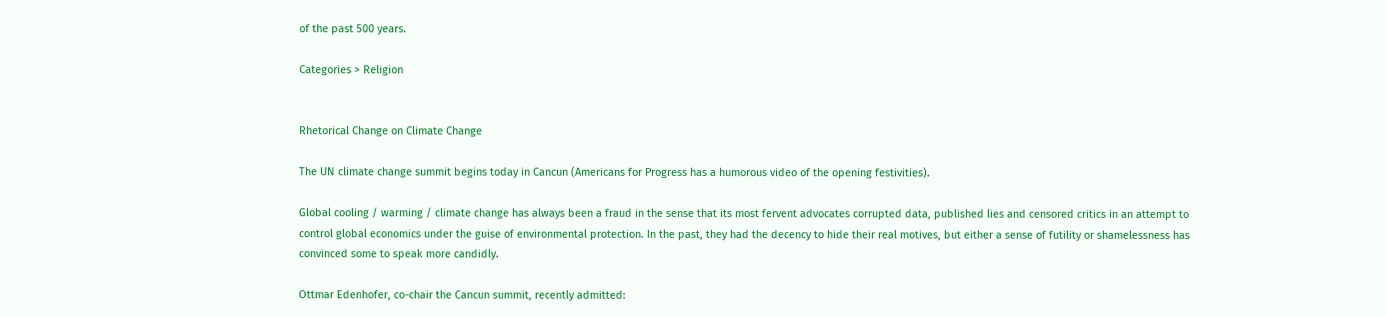of the past 500 years.

Categories > Religion


Rhetorical Change on Climate Change

The UN climate change summit begins today in Cancun (Americans for Progress has a humorous video of the opening festivities).

Global cooling / warming / climate change has always been a fraud in the sense that its most fervent advocates corrupted data, published lies and censored critics in an attempt to control global economics under the guise of environmental protection. In the past, they had the decency to hide their real motives, but either a sense of futility or shamelessness has convinced some to speak more candidly.

Ottmar Edenhofer, co-chair the Cancun summit, recently admitted: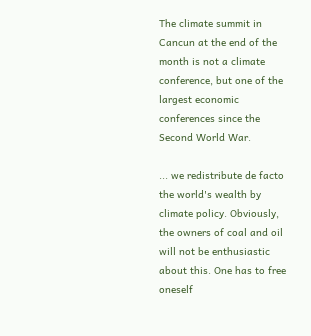The climate summit in Cancun at the end of the month is not a climate conference, but one of the largest economic conferences since the Second World War.

... we redistribute de facto the world's wealth by climate policy. Obviously, the owners of coal and oil will not be enthusiastic about this. One has to free oneself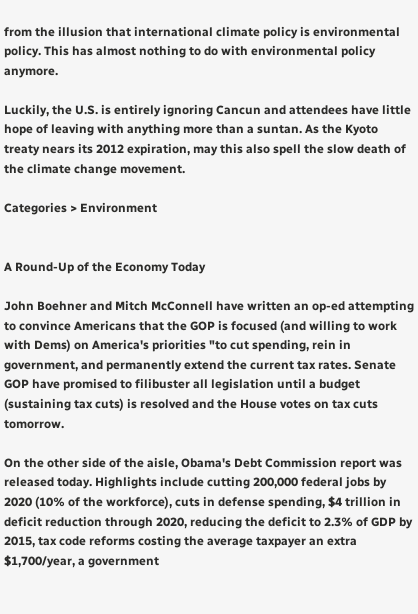from the illusion that international climate policy is environmental policy. This has almost nothing to do with environmental policy anymore.

Luckily, the U.S. is entirely ignoring Cancun and attendees have little hope of leaving with anything more than a suntan. As the Kyoto treaty nears its 2012 expiration, may this also spell the slow death of the climate change movement.

Categories > Environment


A Round-Up of the Economy Today

John Boehner and Mitch McConnell have written an op-ed attempting to convince Americans that the GOP is focused (and willing to work with Dems) on America's priorities "to cut spending, rein in government, and permanently extend the current tax rates. Senate GOP have promised to filibuster all legislation until a budget (sustaining tax cuts) is resolved and the House votes on tax cuts tomorrow.

On the other side of the aisle, Obama's Debt Commission report was released today. Highlights include cutting 200,000 federal jobs by 2020 (10% of the workforce), cuts in defense spending, $4 trillion in deficit reduction through 2020, reducing the deficit to 2.3% of GDP by 2015, tax code reforms costing the average taxpayer an extra $1,700/year, a government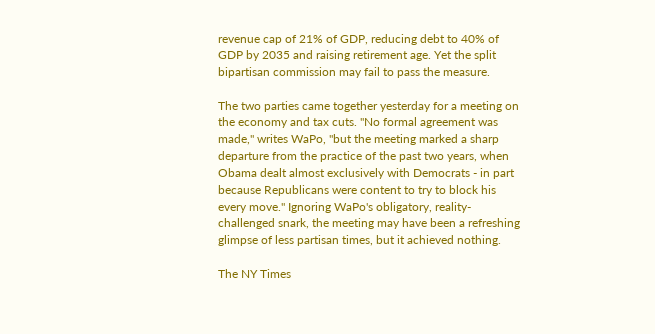revenue cap of 21% of GDP, reducing debt to 40% of GDP by 2035 and raising retirement age. Yet the split bipartisan commission may fail to pass the measure.

The two parties came together yesterday for a meeting on the economy and tax cuts. "No formal agreement was made," writes WaPo, "but the meeting marked a sharp departure from the practice of the past two years, when Obama dealt almost exclusively with Democrats - in part because Republicans were content to try to block his every move." Ignoring WaPo's obligatory, reality-challenged snark, the meeting may have been a refreshing glimpse of less partisan times, but it achieved nothing.

The NY Times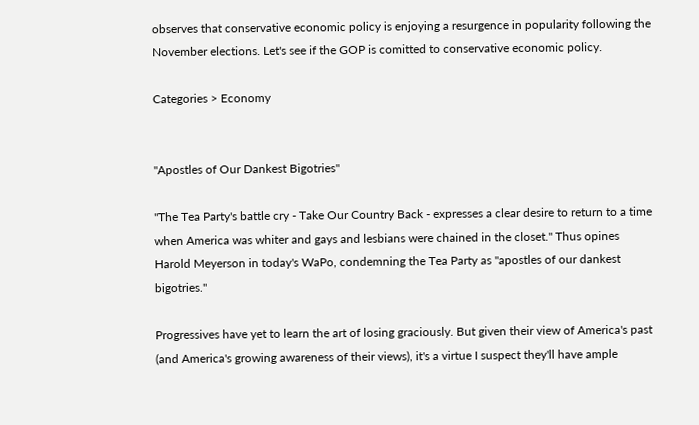observes that conservative economic policy is enjoying a resurgence in popularity following the November elections. Let's see if the GOP is comitted to conservative economic policy.

Categories > Economy


"Apostles of Our Dankest Bigotries"

"The Tea Party's battle cry - Take Our Country Back - expresses a clear desire to return to a time when America was whiter and gays and lesbians were chained in the closet." Thus opines Harold Meyerson in today's WaPo, condemning the Tea Party as "apostles of our dankest bigotries."

Progressives have yet to learn the art of losing graciously. But given their view of America's past (and America's growing awareness of their views), it's a virtue I suspect they'll have ample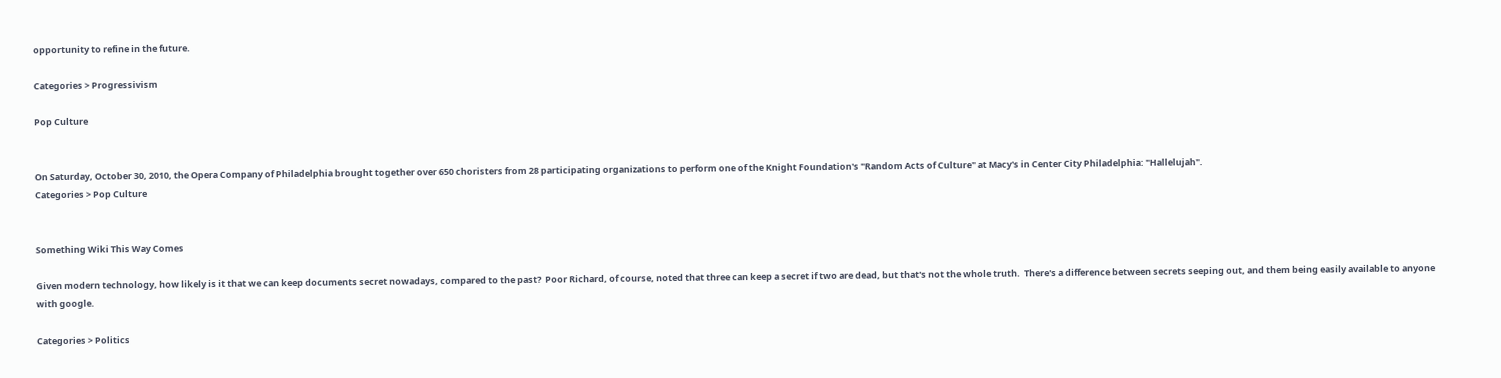opportunity to refine in the future.

Categories > Progressivism

Pop Culture


On Saturday, October 30, 2010, the Opera Company of Philadelphia brought together over 650 choristers from 28 participating organizations to perform one of the Knight Foundation's "Random Acts of Culture" at Macy's in Center City Philadelphia: "Hallelujah".
Categories > Pop Culture


Something Wiki This Way Comes

Given modern technology, how likely is it that we can keep documents secret nowadays, compared to the past?  Poor Richard, of course, noted that three can keep a secret if two are dead, but that's not the whole truth.  There's a difference between secrets seeping out, and them being easily available to anyone with google.

Categories > Politics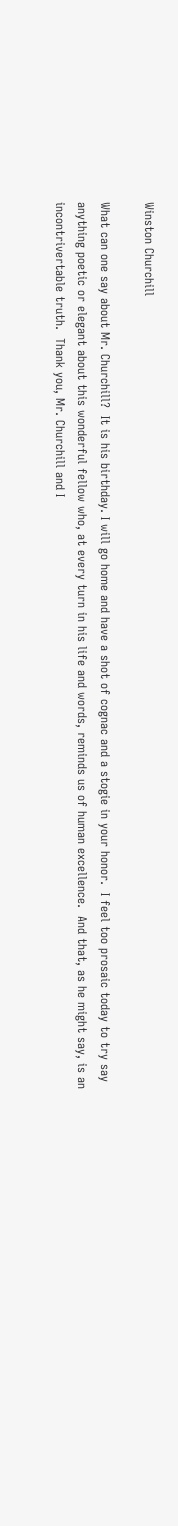Winston Churchill

What can one say about Mr. Churchill?  It is his birthday. I will go home and have a shot of cognac and a stogie in your honor.  I feel too prosaic today to try say anything poetic or elegant about this wonderful fellow who, at every turn in his life and words, reminds us of human excellence.  And that, as he might say, is an incontrivertable truth.  Thank you, Mr. Churchill and I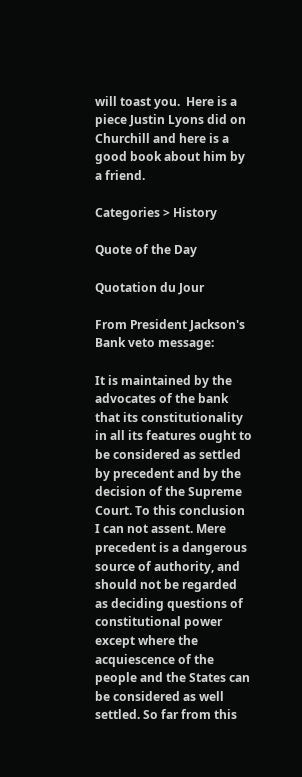will toast you.  Here is a piece Justin Lyons did on Churchill and here is a good book about him by a friend.

Categories > History

Quote of the Day

Quotation du Jour

From President Jackson's Bank veto message:

It is maintained by the advocates of the bank that its constitutionality in all its features ought to be considered as settled by precedent and by the decision of the Supreme Court. To this conclusion I can not assent. Mere precedent is a dangerous source of authority, and should not be regarded as deciding questions of constitutional power except where the acquiescence of the people and the States can be considered as well settled. So far from this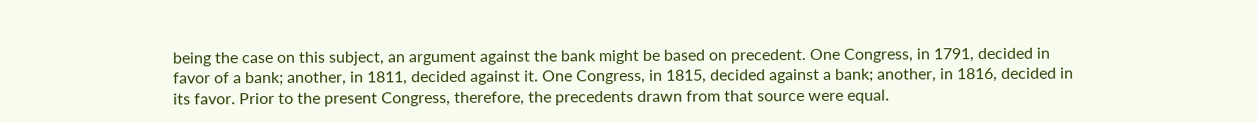being the case on this subject, an argument against the bank might be based on precedent. One Congress, in 1791, decided in favor of a bank; another, in 1811, decided against it. One Congress, in 1815, decided against a bank; another, in 1816, decided in its favor. Prior to the present Congress, therefore, the precedents drawn from that source were equal.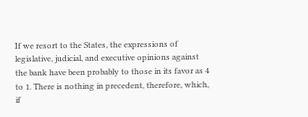If we resort to the States, the expressions of legislative, judicial, and executive opinions against the bank have been probably to those in its favor as 4 to 1. There is nothing in precedent, therefore, which, if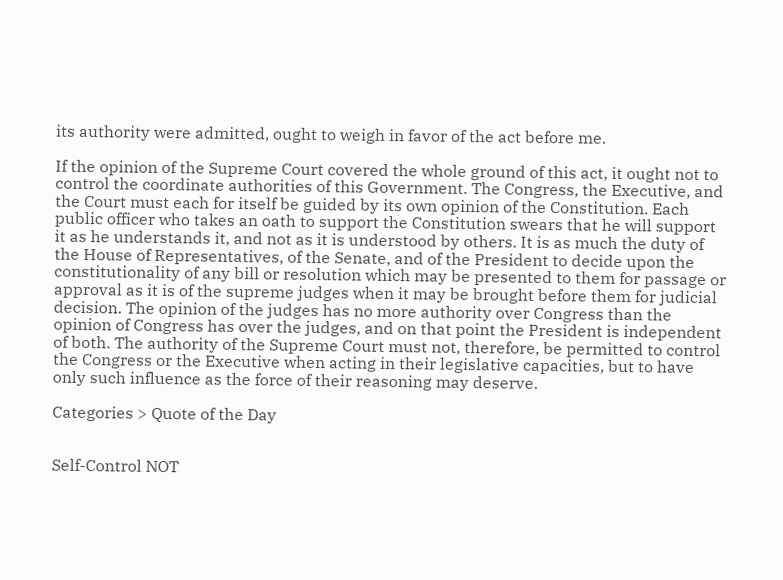its authority were admitted, ought to weigh in favor of the act before me.

If the opinion of the Supreme Court covered the whole ground of this act, it ought not to control the coordinate authorities of this Government. The Congress, the Executive, and the Court must each for itself be guided by its own opinion of the Constitution. Each public officer who takes an oath to support the Constitution swears that he will support it as he understands it, and not as it is understood by others. It is as much the duty of the House of Representatives, of the Senate, and of the President to decide upon the constitutionality of any bill or resolution which may be presented to them for passage or approval as it is of the supreme judges when it may be brought before them for judicial decision. The opinion of the judges has no more authority over Congress than the opinion of Congress has over the judges, and on that point the President is independent of both. The authority of the Supreme Court must not, therefore, be permitted to control the Congress or the Executive when acting in their legislative capacities, but to have only such influence as the force of their reasoning may deserve.

Categories > Quote of the Day


Self-Control NOT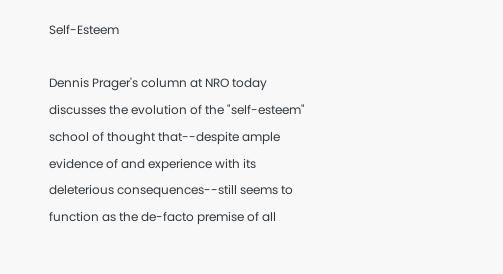Self-Esteem

Dennis Prager's column at NRO today discusses the evolution of the "self-esteem" school of thought that--despite ample evidence of and experience with its deleterious consequences--still seems to function as the de-facto premise of all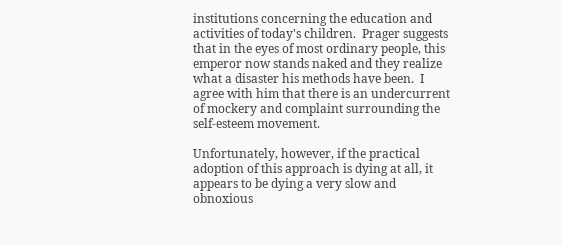institutions concerning the education and activities of today's children.  Prager suggests that in the eyes of most ordinary people, this emperor now stands naked and they realize what a disaster his methods have been.  I agree with him that there is an undercurrent of mockery and complaint surrounding the self-esteem movement.

Unfortunately, however, if the practical adoption of this approach is dying at all, it appears to be dying a very slow and obnoxious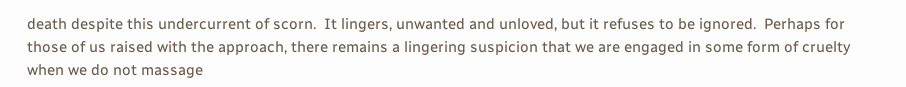death despite this undercurrent of scorn.  It lingers, unwanted and unloved, but it refuses to be ignored.  Perhaps for those of us raised with the approach, there remains a lingering suspicion that we are engaged in some form of cruelty when we do not massage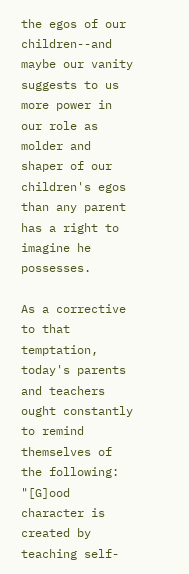the egos of our children--and maybe our vanity suggests to us more power in our role as molder and shaper of our children's egos than any parent has a right to imagine he possesses.

As a corrective to that temptation, today's parents and teachers ought constantly to remind themselves of the following:  "[G]ood character is created by teaching self-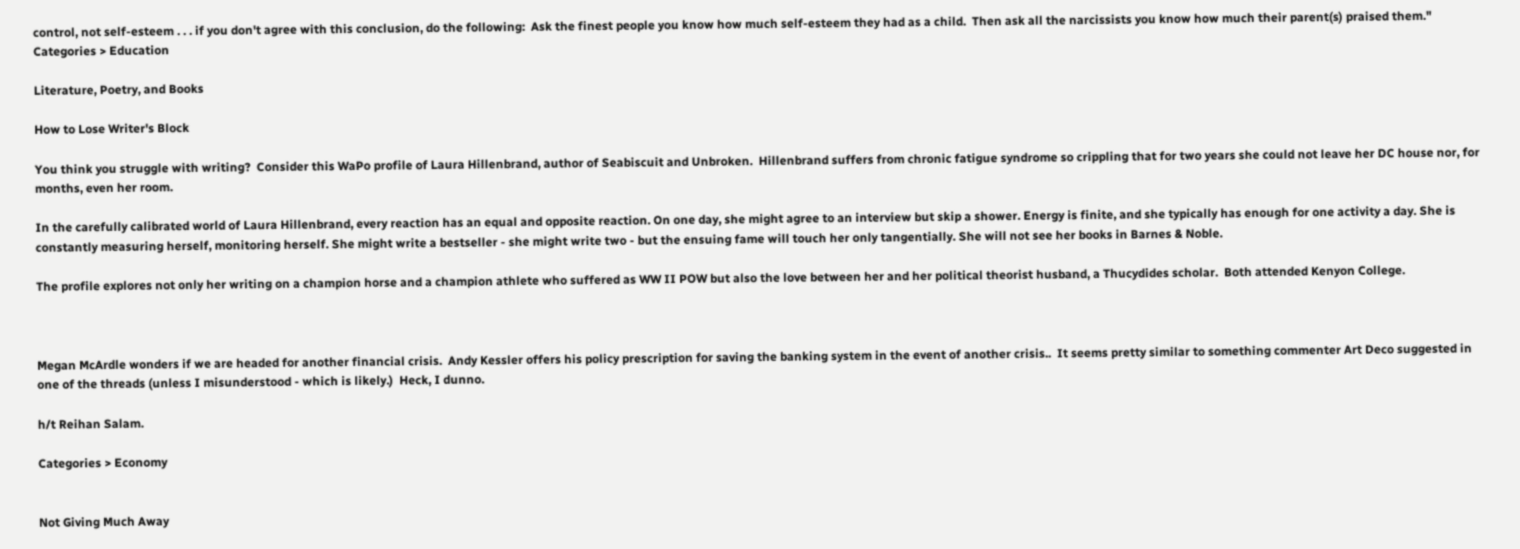control, not self-esteem . . . if you don't agree with this conclusion, do the following:  Ask the finest people you know how much self-esteem they had as a child.  Then ask all the narcissists you know how much their parent(s) praised them."
Categories > Education

Literature, Poetry, and Books

How to Lose Writer's Block

You think you struggle with writing?  Consider this WaPo profile of Laura Hillenbrand, author of Seabiscuit and Unbroken.  Hillenbrand suffers from chronic fatigue syndrome so crippling that for two years she could not leave her DC house nor, for months, even her room.

In the carefully calibrated world of Laura Hillenbrand, every reaction has an equal and opposite reaction. On one day, she might agree to an interview but skip a shower. Energy is finite, and she typically has enough for one activity a day. She is constantly measuring herself, monitoring herself. She might write a bestseller - she might write two - but the ensuing fame will touch her only tangentially. She will not see her books in Barnes & Noble.

The profile explores not only her writing on a champion horse and a champion athlete who suffered as WW II POW but also the love between her and her political theorist husband, a Thucydides scholar.  Both attended Kenyon College.



Megan McArdle wonders if we are headed for another financial crisis.  Andy Kessler offers his policy prescription for saving the banking system in the event of another crisis..  It seems pretty similar to something commenter Art Deco suggested in one of the threads (unless I misunderstood - which is likely.)  Heck, I dunno.

h/t Reihan Salam.

Categories > Economy


Not Giving Much Away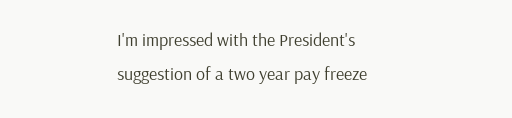I'm impressed with the President's suggestion of a two year pay freeze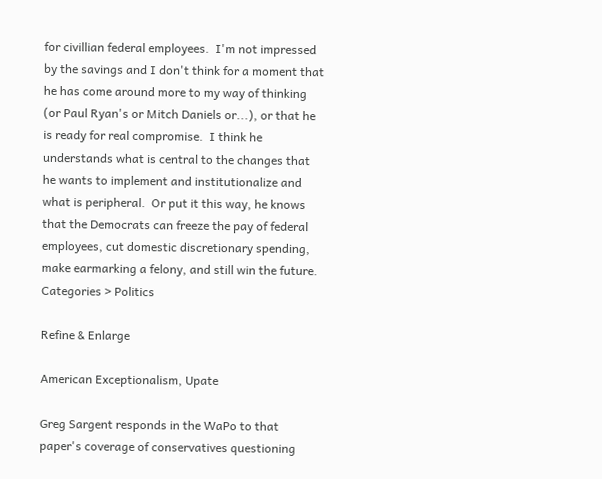for civillian federal employees.  I'm not impressed by the savings and I don't think for a moment that he has come around more to my way of thinking (or Paul Ryan's or Mitch Daniels or...), or that he is ready for real compromise.  I think he understands what is central to the changes that he wants to implement and institutionalize and what is peripheral.  Or put it this way, he knows that the Democrats can freeze the pay of federal employees, cut domestic discretionary spending, make earmarking a felony, and still win the future.
Categories > Politics

Refine & Enlarge

American Exceptionalism, Upate

Greg Sargent responds in the WaPo to that paper's coverage of conservatives questioning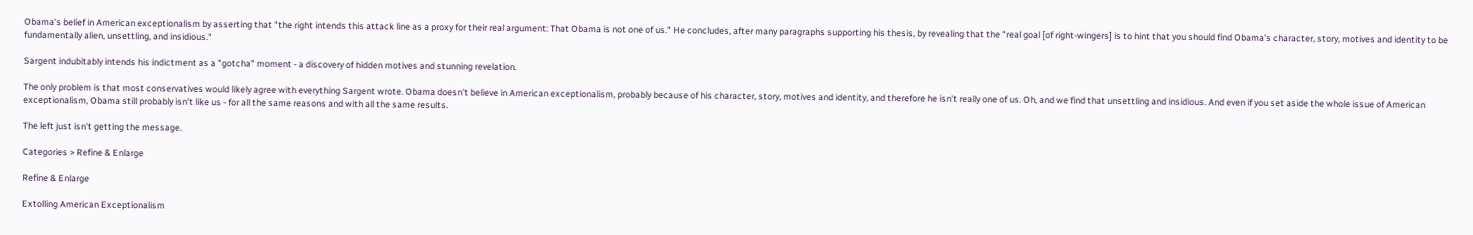Obama's belief in American exceptionalism by asserting that "the right intends this attack line as a proxy for their real argument: That Obama is not one of us." He concludes, after many paragraphs supporting his thesis, by revealing that the "real goal [of right-wingers] is to hint that you should find Obama's character, story, motives and identity to be fundamentally alien, unsettling, and insidious."

Sargent indubitably intends his indictment as a "gotcha" moment - a discovery of hidden motives and stunning revelation.

The only problem is that most conservatives would likely agree with everything Sargent wrote. Obama doesn't believe in American exceptionalism, probably because of his character, story, motives and identity, and therefore he isn't really one of us. Oh, and we find that unsettling and insidious. And even if you set aside the whole issue of American exceptionalism, Obama still probably isn't like us - for all the same reasons and with all the same results.

The left just isn't getting the message.

Categories > Refine & Enlarge

Refine & Enlarge

Extolling American Exceptionalism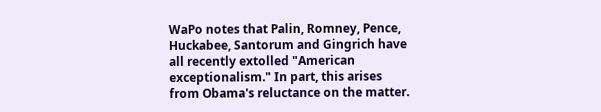WaPo notes that Palin, Romney, Pence, Huckabee, Santorum and Gingrich have all recently extolled "American exceptionalism." In part, this arises from Obama's reluctance on the matter.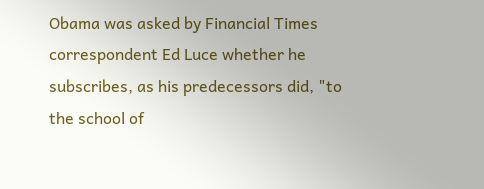Obama was asked by Financial Times correspondent Ed Luce whether he subscribes, as his predecessors did, "to the school of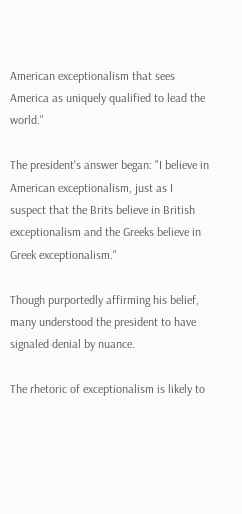American exceptionalism that sees America as uniquely qualified to lead the world."

The president's answer began: "I believe in American exceptionalism, just as I suspect that the Brits believe in British exceptionalism and the Greeks believe in Greek exceptionalism."

Though purportedly affirming his belief, many understood the president to have signaled denial by nuance.

The rhetoric of exceptionalism is likely to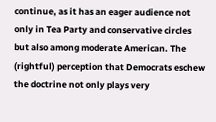continue, as it has an eager audience not only in Tea Party and conservative circles but also among moderate American. The (rightful) perception that Democrats eschew the doctrine not only plays very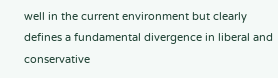well in the current environment but clearly defines a fundamental divergence in liberal and conservative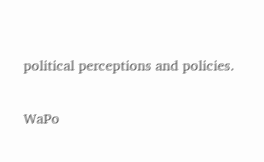political perceptions and policies.

WaPo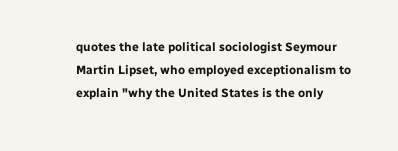quotes the late political sociologist Seymour Martin Lipset, who employed exceptionalism to explain "why the United States is the only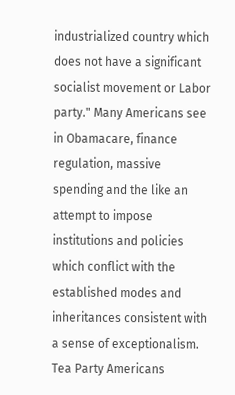industrialized country which does not have a significant socialist movement or Labor party." Many Americans see in Obamacare, finance regulation, massive spending and the like an attempt to impose institutions and policies which conflict with the established modes and inheritances consistent with a sense of exceptionalism. Tea Party Americans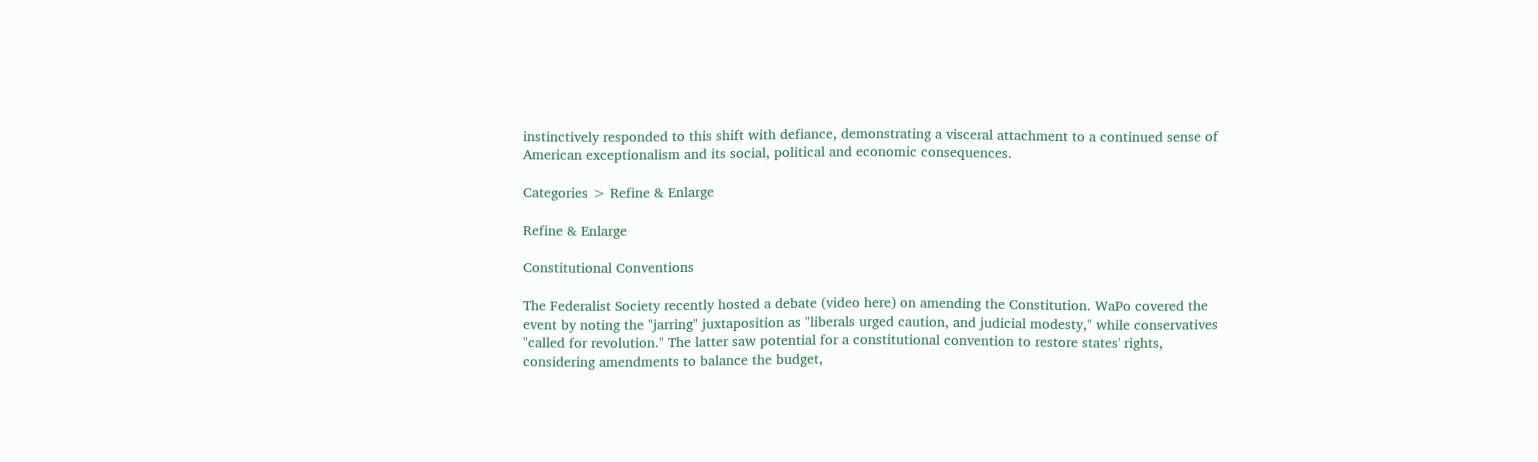instinctively responded to this shift with defiance, demonstrating a visceral attachment to a continued sense of American exceptionalism and its social, political and economic consequences.

Categories > Refine & Enlarge

Refine & Enlarge

Constitutional Conventions

The Federalist Society recently hosted a debate (video here) on amending the Constitution. WaPo covered the event by noting the "jarring" juxtaposition as "liberals urged caution, and judicial modesty," while conservatives "called for revolution." The latter saw potential for a constitutional convention to restore states' rights, considering amendments to balance the budget,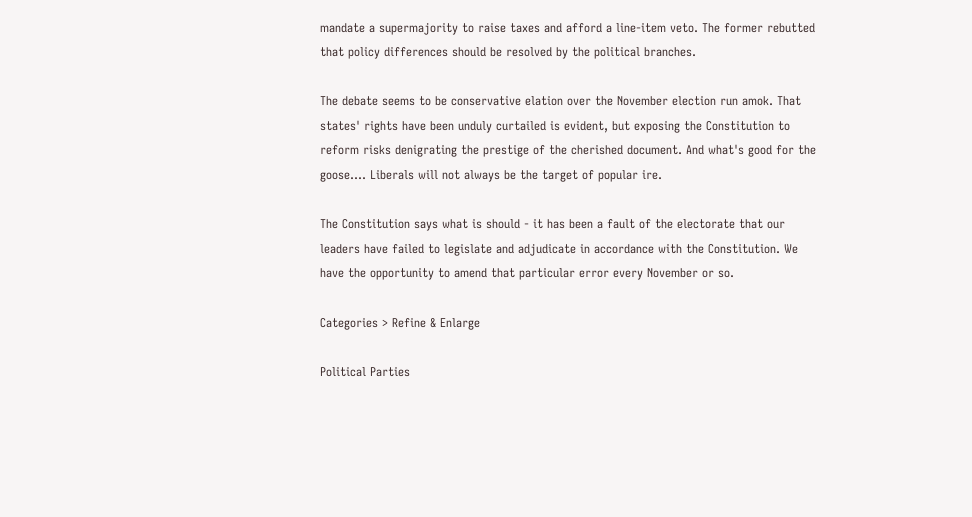mandate a supermajority to raise taxes and afford a line-item veto. The former rebutted that policy differences should be resolved by the political branches.

The debate seems to be conservative elation over the November election run amok. That states' rights have been unduly curtailed is evident, but exposing the Constitution to reform risks denigrating the prestige of the cherished document. And what's good for the goose.... Liberals will not always be the target of popular ire.

The Constitution says what is should - it has been a fault of the electorate that our leaders have failed to legislate and adjudicate in accordance with the Constitution. We have the opportunity to amend that particular error every November or so.

Categories > Refine & Enlarge

Political Parties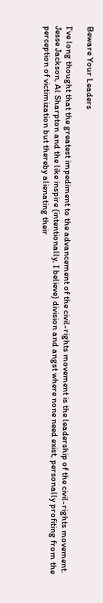Beware Your Leaders

I've long thought that the greatest impediment to the advancement of the civil-rights movement is the leadership of the civil-rights movement. Jesse Jackson, Al Sharpton and the like inspire (intentionally, I believe) division and angst where none need exist, personally profiting from the perception of victimization but thereby alienating their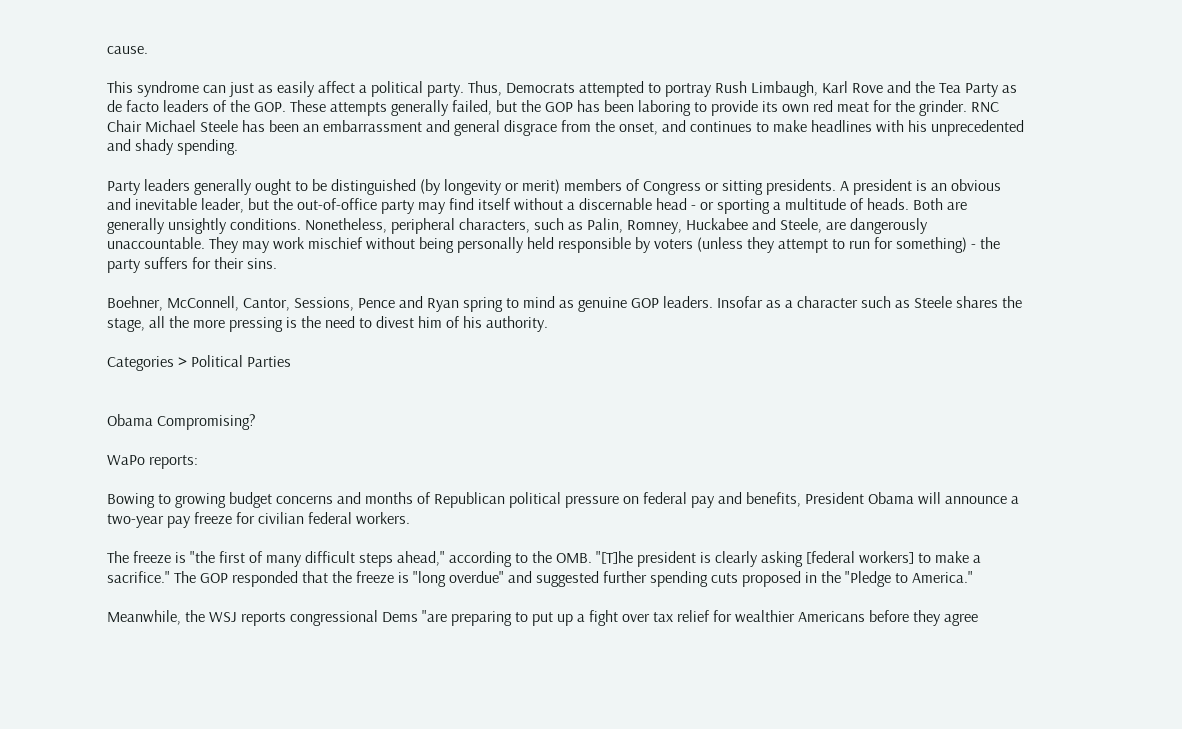cause.

This syndrome can just as easily affect a political party. Thus, Democrats attempted to portray Rush Limbaugh, Karl Rove and the Tea Party as de facto leaders of the GOP. These attempts generally failed, but the GOP has been laboring to provide its own red meat for the grinder. RNC Chair Michael Steele has been an embarrassment and general disgrace from the onset, and continues to make headlines with his unprecedented and shady spending.

Party leaders generally ought to be distinguished (by longevity or merit) members of Congress or sitting presidents. A president is an obvious and inevitable leader, but the out-of-office party may find itself without a discernable head - or sporting a multitude of heads. Both are generally unsightly conditions. Nonetheless, peripheral characters, such as Palin, Romney, Huckabee and Steele, are dangerously unaccountable. They may work mischief without being personally held responsible by voters (unless they attempt to run for something) - the party suffers for their sins.

Boehner, McConnell, Cantor, Sessions, Pence and Ryan spring to mind as genuine GOP leaders. Insofar as a character such as Steele shares the stage, all the more pressing is the need to divest him of his authority.

Categories > Political Parties


Obama Compromising?

WaPo reports:

Bowing to growing budget concerns and months of Republican political pressure on federal pay and benefits, President Obama will announce a two-year pay freeze for civilian federal workers.

The freeze is "the first of many difficult steps ahead," according to the OMB. "[T]he president is clearly asking [federal workers] to make a sacrifice." The GOP responded that the freeze is "long overdue" and suggested further spending cuts proposed in the "Pledge to America."

Meanwhile, the WSJ reports congressional Dems "are preparing to put up a fight over tax relief for wealthier Americans before they agree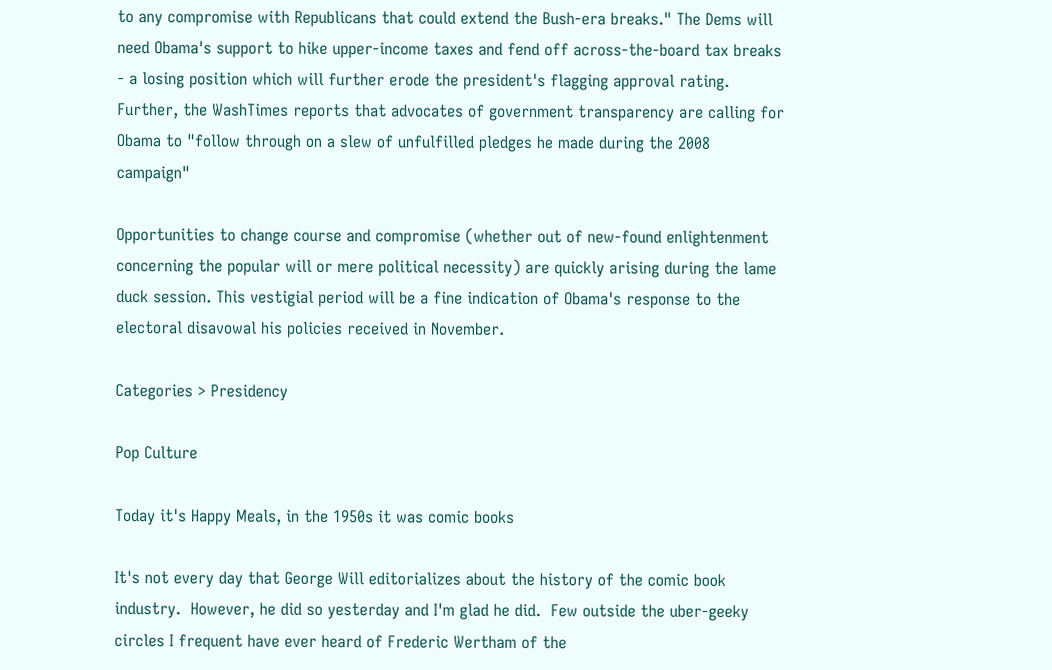to any compromise with Republicans that could extend the Bush-era breaks." The Dems will need Obama's support to hike upper-income taxes and fend off across-the-board tax breaks - a losing position which will further erode the president's flagging approval rating. Further, the WashTimes reports that advocates of government transparency are calling for Obama to "follow through on a slew of unfulfilled pledges he made during the 2008 campaign"

Opportunities to change course and compromise (whether out of new-found enlightenment concerning the popular will or mere political necessity) are quickly arising during the lame duck session. This vestigial period will be a fine indication of Obama's response to the electoral disavowal his policies received in November.

Categories > Presidency

Pop Culture

Today it's Happy Meals, in the 1950s it was comic books

It's not every day that George Will editorializes about the history of the comic book industry.  However, he did so yesterday and I'm glad he did.  Few outside the uber-geeky circles I frequent have ever heard of Frederic Wertham of the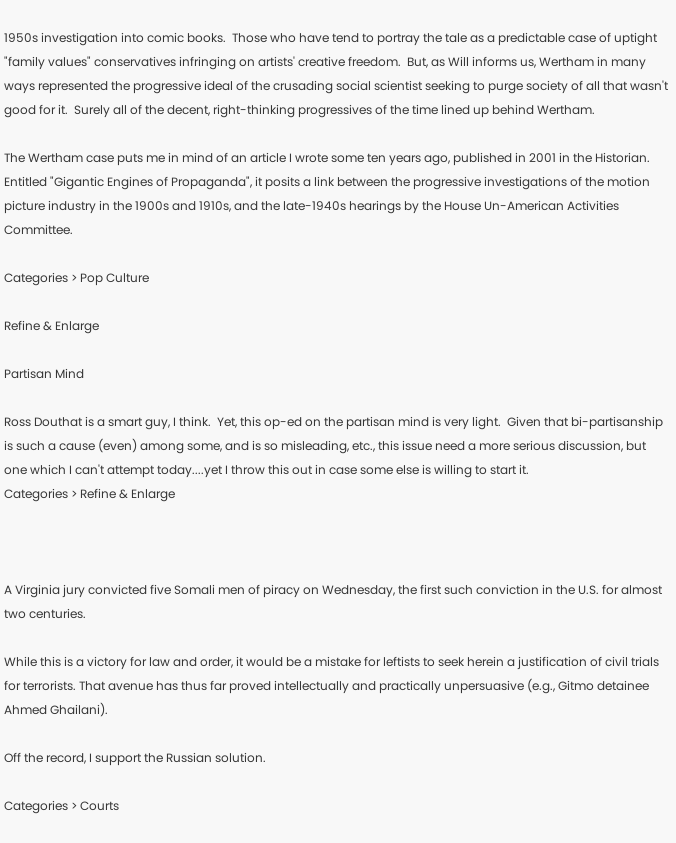1950s investigation into comic books.  Those who have tend to portray the tale as a predictable case of uptight "family values" conservatives infringing on artists' creative freedom.  But, as Will informs us, Wertham in many ways represented the progressive ideal of the crusading social scientist seeking to purge society of all that wasn't good for it.  Surely all of the decent, right-thinking progressives of the time lined up behind Wertham.

The Wertham case puts me in mind of an article I wrote some ten years ago, published in 2001 in the Historian.  Entitled "Gigantic Engines of Propaganda", it posits a link between the progressive investigations of the motion picture industry in the 1900s and 1910s, and the late-1940s hearings by the House Un-American Activities Committee.

Categories > Pop Culture

Refine & Enlarge

Partisan Mind

Ross Douthat is a smart guy, I think.  Yet, this op-ed on the partisan mind is very light.  Given that bi-partisanship is such a cause (even) among some, and is so misleading, etc., this issue need a more serious discussion, but one which I can't attempt today....yet I throw this out in case some else is willing to start it.
Categories > Refine & Enlarge



A Virginia jury convicted five Somali men of piracy on Wednesday, the first such conviction in the U.S. for almost two centuries.

While this is a victory for law and order, it would be a mistake for leftists to seek herein a justification of civil trials for terrorists. That avenue has thus far proved intellectually and practically unpersuasive (e.g., Gitmo detainee Ahmed Ghailani).

Off the record, I support the Russian solution.

Categories > Courts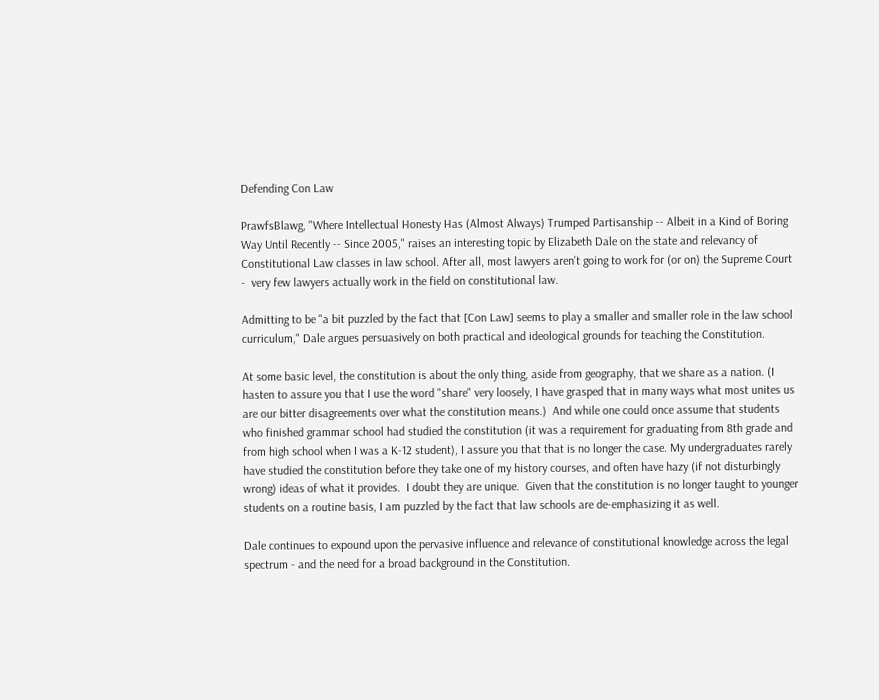Defending Con Law

PrawfsBlawg, "Where Intellectual Honesty Has (Almost Always) Trumped Partisanship -- Albeit in a Kind of Boring Way Until Recently -- Since 2005," raises an interesting topic by Elizabeth Dale on the state and relevancy of Constitutional Law classes in law school. After all, most lawyers aren't going to work for (or on) the Supreme Court -  very few lawyers actually work in the field on constitutional law.

Admitting to be "a bit puzzled by the fact that [Con Law] seems to play a smaller and smaller role in the law school curriculum," Dale argues persuasively on both practical and ideological grounds for teaching the Constitution.

At some basic level, the constitution is about the only thing, aside from geography, that we share as a nation. (I hasten to assure you that I use the word "share" very loosely, I have grasped that in many ways what most unites us are our bitter disagreements over what the constitution means.)  And while one could once assume that students who finished grammar school had studied the constitution (it was a requirement for graduating from 8th grade and from high school when I was a K-12 student), I assure you that that is no longer the case. My undergraduates rarely have studied the constitution before they take one of my history courses, and often have hazy (if not disturbingly wrong) ideas of what it provides.  I doubt they are unique.  Given that the constitution is no longer taught to younger students on a routine basis, I am puzzled by the fact that law schools are de-emphasizing it as well.

Dale continues to expound upon the pervasive influence and relevance of constitutional knowledge across the legal spectrum - and the need for a broad background in the Constitution.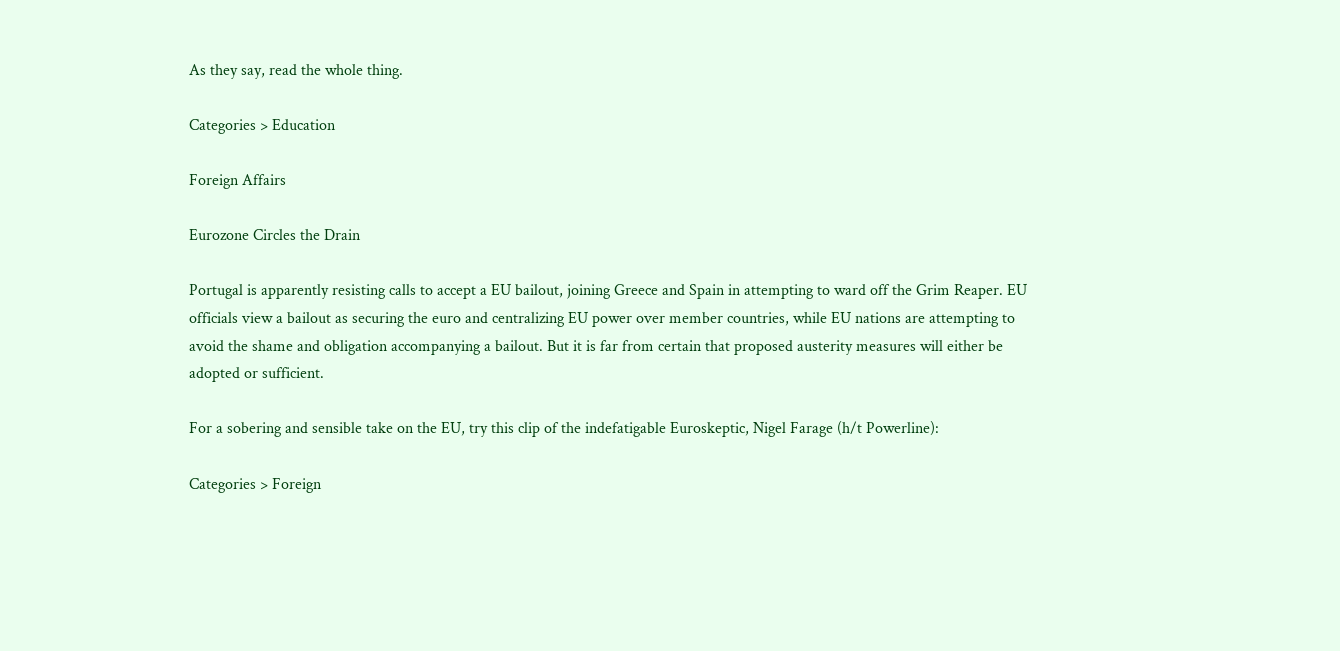As they say, read the whole thing.

Categories > Education

Foreign Affairs

Eurozone Circles the Drain

Portugal is apparently resisting calls to accept a EU bailout, joining Greece and Spain in attempting to ward off the Grim Reaper. EU officials view a bailout as securing the euro and centralizing EU power over member countries, while EU nations are attempting to avoid the shame and obligation accompanying a bailout. But it is far from certain that proposed austerity measures will either be adopted or sufficient.

For a sobering and sensible take on the EU, try this clip of the indefatigable Euroskeptic, Nigel Farage (h/t Powerline):

Categories > Foreign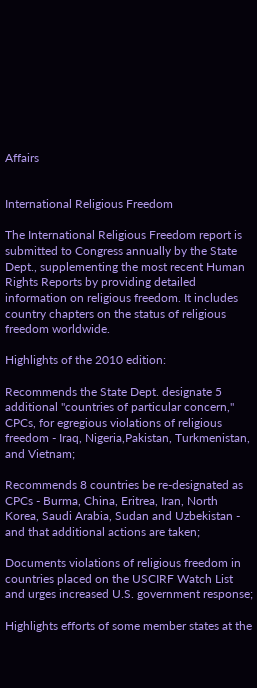Affairs


International Religious Freedom

The International Religious Freedom report is submitted to Congress annually by the State Dept., supplementing the most recent Human Rights Reports by providing detailed information on religious freedom. It includes country chapters on the status of religious freedom worldwide.

Highlights of the 2010 edition:

Recommends the State Dept. designate 5 additional "countries of particular concern," CPCs, for egregious violations of religious freedom - Iraq, Nigeria,Pakistan, Turkmenistan, and Vietnam;

Recommends 8 countries be re-designated as CPCs - Burma, China, Eritrea, Iran, North Korea, Saudi Arabia, Sudan and Uzbekistan - and that additional actions are taken;

Documents violations of religious freedom in countries placed on the USCIRF Watch List and urges increased U.S. government response;

Highlights efforts of some member states at the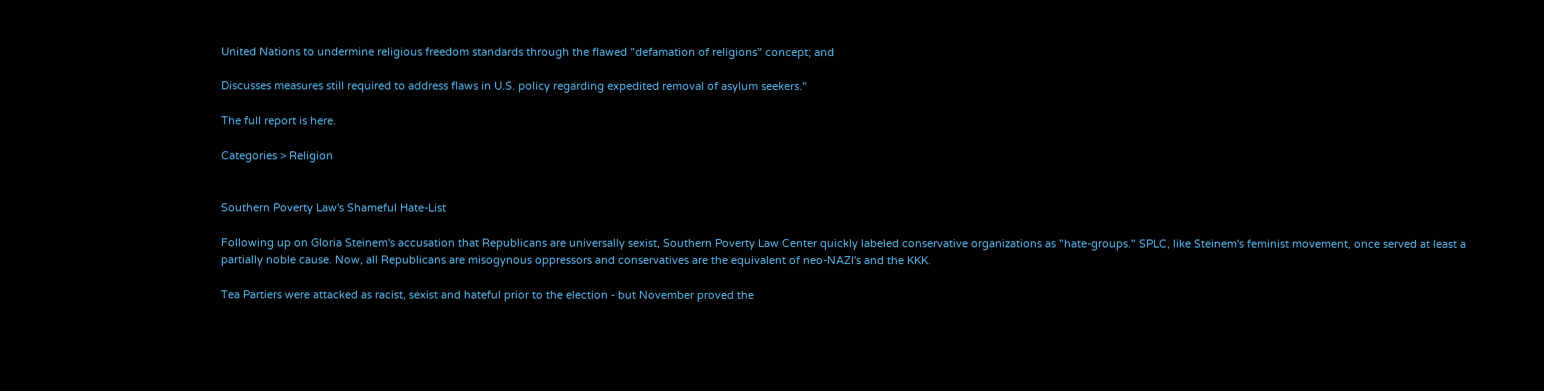United Nations to undermine religious freedom standards through the flawed "defamation of religions" concept; and

Discusses measures still required to address flaws in U.S. policy regarding expedited removal of asylum seekers."

The full report is here.

Categories > Religion


Southern Poverty Law's Shameful Hate-List

Following up on Gloria Steinem's accusation that Republicans are universally sexist, Southern Poverty Law Center quickly labeled conservative organizations as "hate-groups." SPLC, like Steinem's feminist movement, once served at least a partially noble cause. Now, all Republicans are misogynous oppressors and conservatives are the equivalent of neo-NAZI's and the KKK.

Tea Partiers were attacked as racist, sexist and hateful prior to the election - but November proved the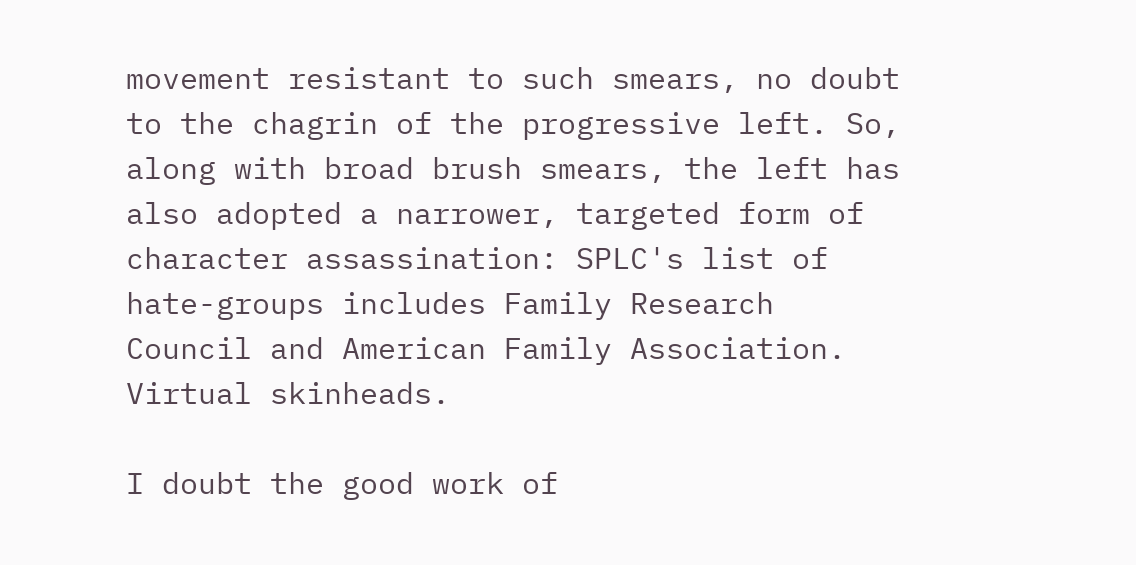movement resistant to such smears, no doubt to the chagrin of the progressive left. So, along with broad brush smears, the left has also adopted a narrower, targeted form of character assassination: SPLC's list of hate-groups includes Family Research Council and American Family Association. Virtual skinheads.

I doubt the good work of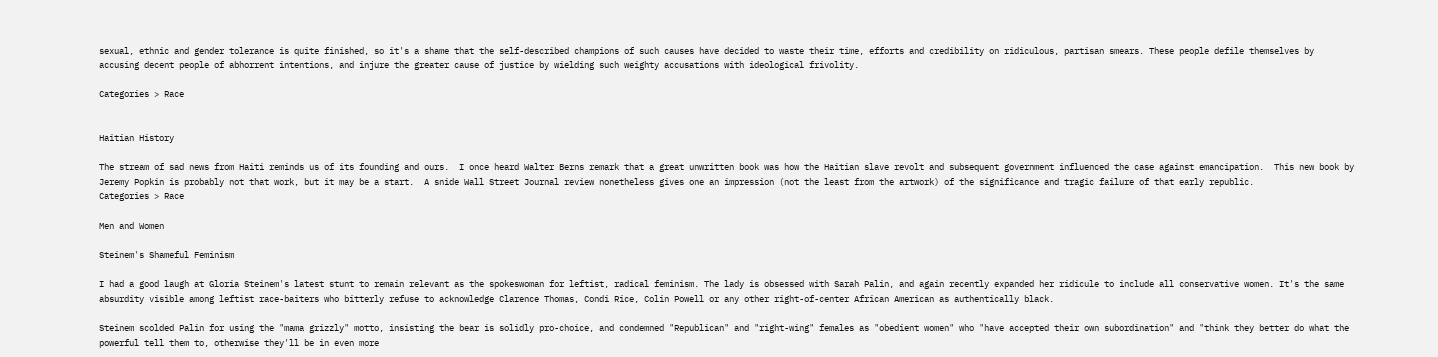sexual, ethnic and gender tolerance is quite finished, so it's a shame that the self-described champions of such causes have decided to waste their time, efforts and credibility on ridiculous, partisan smears. These people defile themselves by accusing decent people of abhorrent intentions, and injure the greater cause of justice by wielding such weighty accusations with ideological frivolity.

Categories > Race


Haitian History

The stream of sad news from Haiti reminds us of its founding and ours.  I once heard Walter Berns remark that a great unwritten book was how the Haitian slave revolt and subsequent government influenced the case against emancipation.  This new book by Jeremy Popkin is probably not that work, but it may be a start.  A snide Wall Street Journal review nonetheless gives one an impression (not the least from the artwork) of the significance and tragic failure of that early republic.
Categories > Race

Men and Women

Steinem's Shameful Feminism

I had a good laugh at Gloria Steinem's latest stunt to remain relevant as the spokeswoman for leftist, radical feminism. The lady is obsessed with Sarah Palin, and again recently expanded her ridicule to include all conservative women. It's the same absurdity visible among leftist race-baiters who bitterly refuse to acknowledge Clarence Thomas, Condi Rice, Colin Powell or any other right-of-center African American as authentically black.

Steinem scolded Palin for using the "mama grizzly" motto, insisting the bear is solidly pro-choice, and condemned "Republican" and "right-wing" females as "obedient women" who "have accepted their own subordination" and "think they better do what the powerful tell them to, otherwise they'll be in even more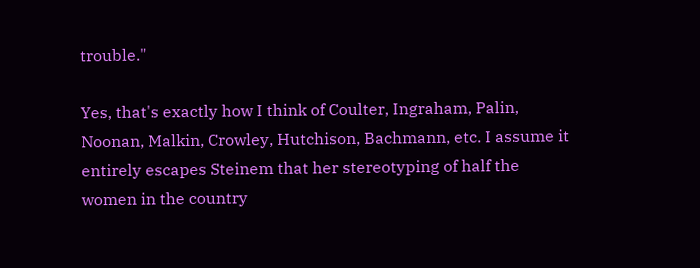trouble."

Yes, that's exactly how I think of Coulter, Ingraham, Palin, Noonan, Malkin, Crowley, Hutchison, Bachmann, etc. I assume it entirely escapes Steinem that her stereotyping of half the women in the country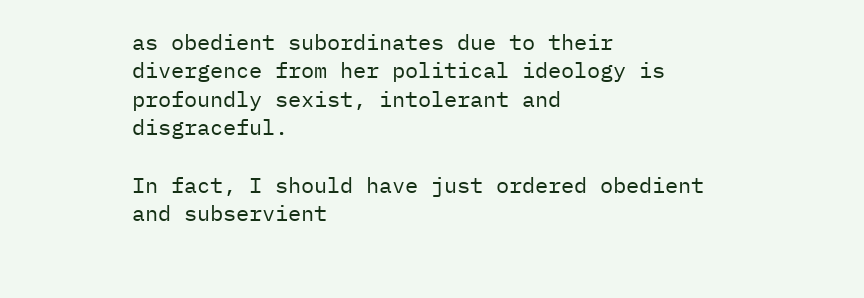as obedient subordinates due to their divergence from her political ideology is profoundly sexist, intolerant and disgraceful.

In fact, I should have just ordered obedient and subservient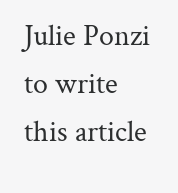Julie Ponzi to write this article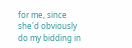for me, since she'd obviously do my bidding in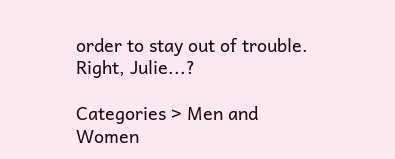order to stay out of trouble. Right, Julie...?

Categories > Men and Women